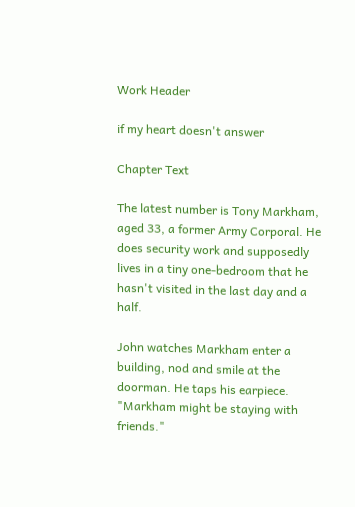Work Header

if my heart doesn't answer

Chapter Text

The latest number is Tony Markham, aged 33, a former Army Corporal. He does security work and supposedly lives in a tiny one-bedroom that he hasn't visited in the last day and a half.

John watches Markham enter a building, nod and smile at the doorman. He taps his earpiece. "Markham might be staying with friends."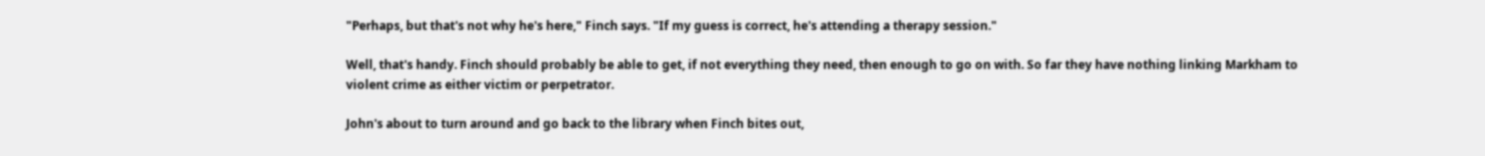"Perhaps, but that's not why he's here," Finch says. "If my guess is correct, he's attending a therapy session."

Well, that's handy. Finch should probably be able to get, if not everything they need, then enough to go on with. So far they have nothing linking Markham to violent crime as either victim or perpetrator.

John's about to turn around and go back to the library when Finch bites out,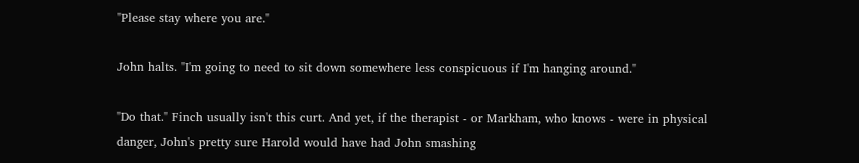"Please stay where you are."

John halts. "I'm going to need to sit down somewhere less conspicuous if I'm hanging around."

"Do that." Finch usually isn't this curt. And yet, if the therapist - or Markham, who knows - were in physical danger, John's pretty sure Harold would have had John smashing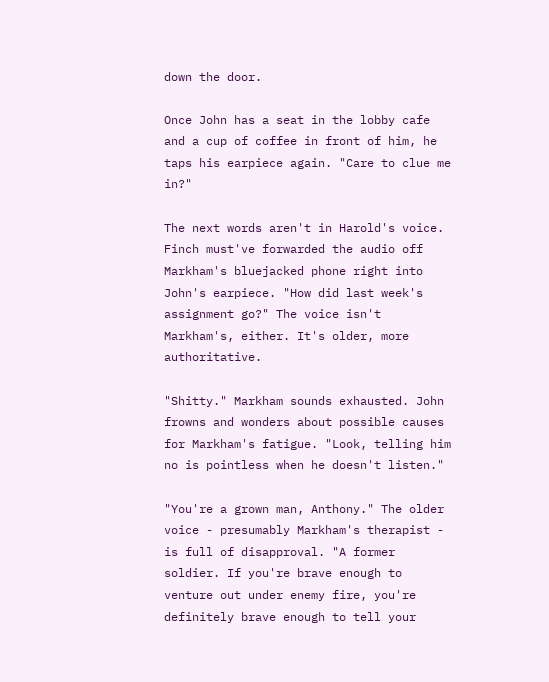down the door.

Once John has a seat in the lobby cafe and a cup of coffee in front of him, he taps his earpiece again. "Care to clue me in?"

The next words aren't in Harold's voice. Finch must've forwarded the audio off Markham's bluejacked phone right into John's earpiece. "How did last week's assignment go?" The voice isn't Markham's, either. It's older, more authoritative.

"Shitty." Markham sounds exhausted. John frowns and wonders about possible causes for Markham's fatigue. "Look, telling him no is pointless when he doesn't listen."

"You're a grown man, Anthony." The older voice - presumably Markham's therapist - is full of disapproval. "A former soldier. If you're brave enough to venture out under enemy fire, you're definitely brave enough to tell your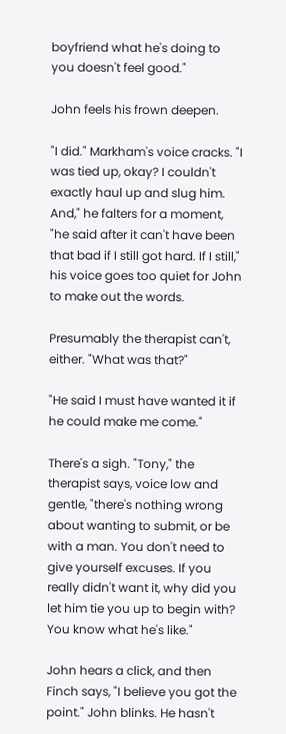boyfriend what he's doing to you doesn't feel good."

John feels his frown deepen.

"I did." Markham's voice cracks. "I was tied up, okay? I couldn't exactly haul up and slug him. And," he falters for a moment, "he said after it can't have been that bad if I still got hard. If I still," his voice goes too quiet for John to make out the words.

Presumably the therapist can't, either. "What was that?"

"He said I must have wanted it if he could make me come."

There's a sigh. "Tony," the therapist says, voice low and gentle, "there's nothing wrong about wanting to submit, or be with a man. You don't need to give yourself excuses. If you really didn't want it, why did you let him tie you up to begin with? You know what he's like."

John hears a click, and then Finch says, "I believe you got the point." John blinks. He hasn't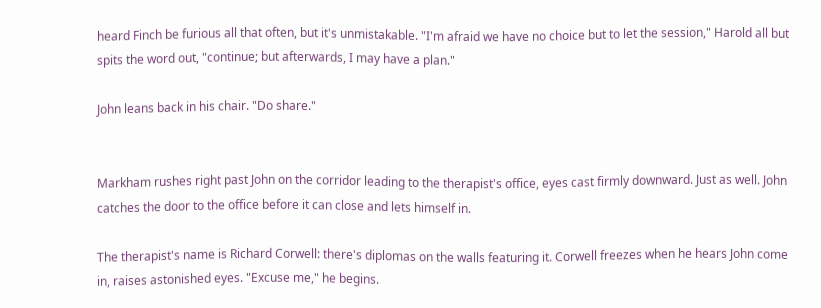heard Finch be furious all that often, but it's unmistakable. "I'm afraid we have no choice but to let the session," Harold all but spits the word out, "continue; but afterwards, I may have a plan."

John leans back in his chair. "Do share."


Markham rushes right past John on the corridor leading to the therapist's office, eyes cast firmly downward. Just as well. John catches the door to the office before it can close and lets himself in.

The therapist's name is Richard Corwell: there's diplomas on the walls featuring it. Corwell freezes when he hears John come in, raises astonished eyes. "Excuse me," he begins.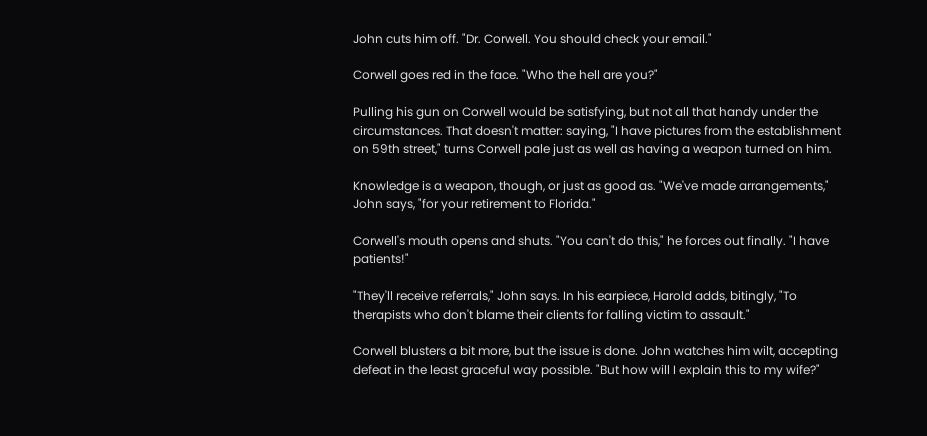John cuts him off. "Dr. Corwell. You should check your email."

Corwell goes red in the face. "Who the hell are you?"

Pulling his gun on Corwell would be satisfying, but not all that handy under the circumstances. That doesn't matter: saying, "I have pictures from the establishment on 59th street," turns Corwell pale just as well as having a weapon turned on him.

Knowledge is a weapon, though, or just as good as. "We've made arrangements," John says, "for your retirement to Florida."

Corwell's mouth opens and shuts. "You can't do this," he forces out finally. "I have patients!"

"They'll receive referrals," John says. In his earpiece, Harold adds, bitingly, "To therapists who don't blame their clients for falling victim to assault."

Corwell blusters a bit more, but the issue is done. John watches him wilt, accepting defeat in the least graceful way possible. "But how will I explain this to my wife?"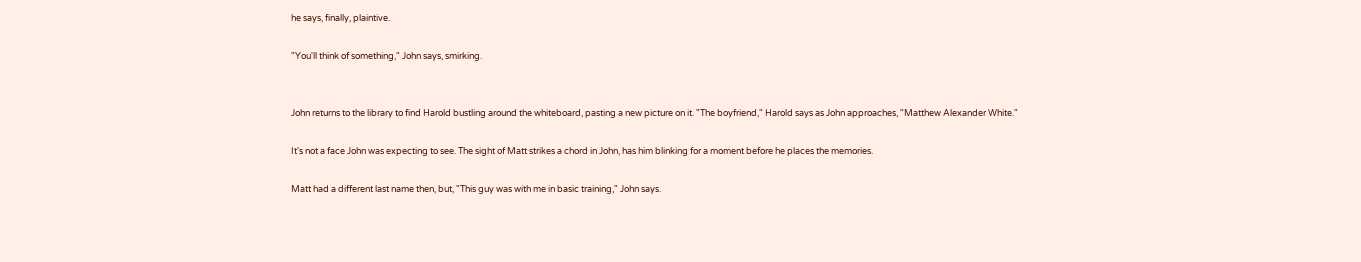he says, finally, plaintive.

"You'll think of something," John says, smirking.


John returns to the library to find Harold bustling around the whiteboard, pasting a new picture on it. "The boyfriend," Harold says as John approaches, "Matthew Alexander White."

It's not a face John was expecting to see. The sight of Matt strikes a chord in John, has him blinking for a moment before he places the memories.

Matt had a different last name then, but, "This guy was with me in basic training," John says.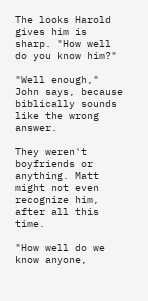The looks Harold gives him is sharp. "How well do you know him?"

"Well enough," John says, because biblically sounds like the wrong answer.

They weren't boyfriends or anything. Matt might not even recognize him, after all this time.

"How well do we know anyone,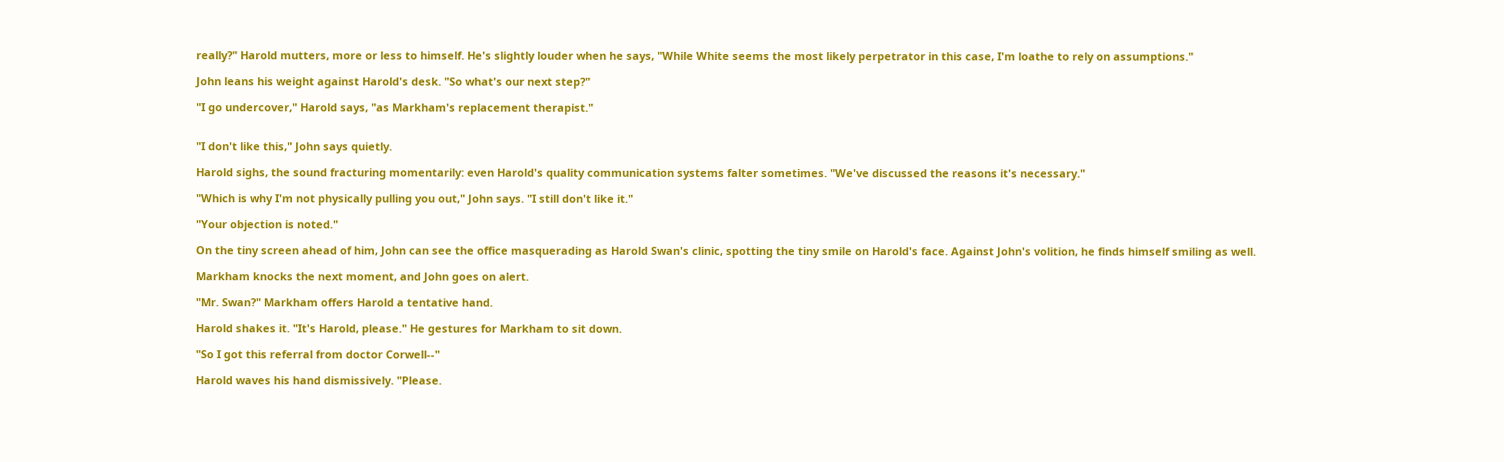really?" Harold mutters, more or less to himself. He's slightly louder when he says, "While White seems the most likely perpetrator in this case, I'm loathe to rely on assumptions."

John leans his weight against Harold's desk. "So what's our next step?"

"I go undercover," Harold says, "as Markham's replacement therapist."


"I don't like this," John says quietly.

Harold sighs, the sound fracturing momentarily: even Harold's quality communication systems falter sometimes. "We've discussed the reasons it's necessary."

"Which is why I'm not physically pulling you out," John says. "I still don't like it."

"Your objection is noted."

On the tiny screen ahead of him, John can see the office masquerading as Harold Swan's clinic, spotting the tiny smile on Harold's face. Against John's volition, he finds himself smiling as well.

Markham knocks the next moment, and John goes on alert.

"Mr. Swan?" Markham offers Harold a tentative hand.

Harold shakes it. "It's Harold, please." He gestures for Markham to sit down.

"So I got this referral from doctor Corwell--"

Harold waves his hand dismissively. "Please.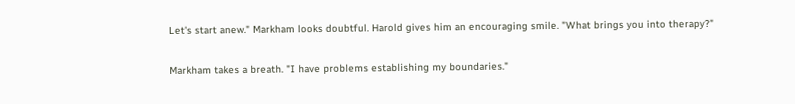Let's start anew." Markham looks doubtful. Harold gives him an encouraging smile. "What brings you into therapy?"

Markham takes a breath. "I have problems establishing my boundaries."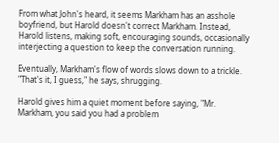From what John's heard, it seems Markham has an asshole boyfriend, but Harold doesn't correct Markham. Instead, Harold listens, making soft, encouraging sounds, occasionally interjecting a question to keep the conversation running.

Eventually, Markham's flow of words slows down to a trickle. "That's it, I guess," he says, shrugging.

Harold gives him a quiet moment before saying, "Mr. Markham, you said you had a problem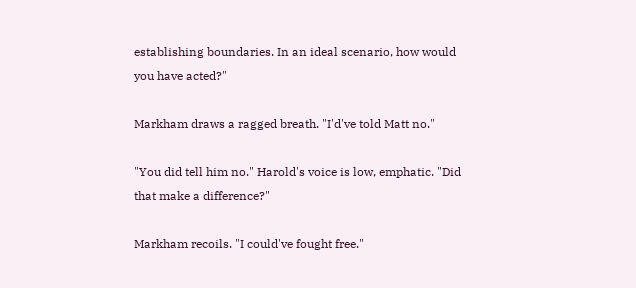establishing boundaries. In an ideal scenario, how would you have acted?"

Markham draws a ragged breath. "I'd've told Matt no."

"You did tell him no." Harold's voice is low, emphatic. "Did that make a difference?"

Markham recoils. "I could've fought free."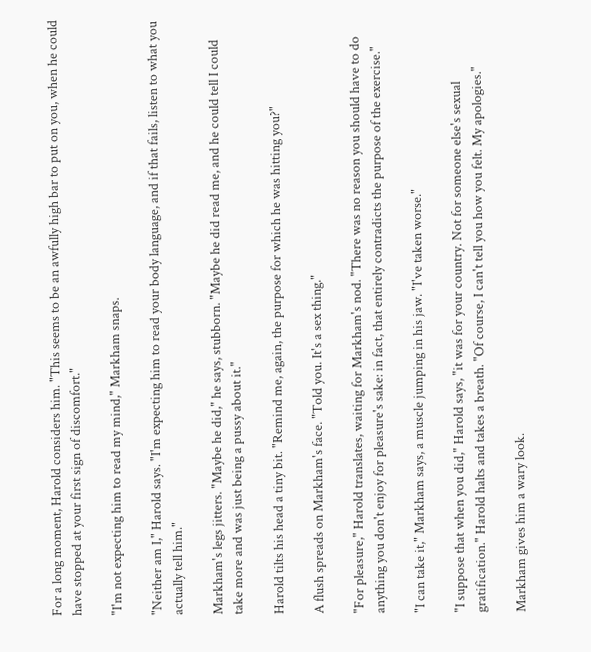For a long moment, Harold considers him. "This seems to be an awfully high bar to put on you, when he could have stopped at your first sign of discomfort."

"I'm not expecting him to read my mind," Markham snaps.

"Neither am I," Harold says. "I'm expecting him to read your body language, and if that fails, listen to what you actually tell him."

Markham's legs jitters. "Maybe he did," he says, stubborn. "Maybe he did read me, and he could tell I could take more and was just being a pussy about it."

Harold tilts his head a tiny bit. "Remind me, again, the purpose for which he was hitting you?"

A flush spreads on Markham's face. "Told you. It's a sex thing."

"For pleasure," Harold translates, waiting for Markham's nod. "There was no reason you should have to do anything you don't enjoy for pleasure's sake: in fact, that entirely contradicts the purpose of the exercise."

"I can take it," Markham says, a muscle jumping in his jaw. "I've taken worse."

"I suppose that when you did," Harold says, "it was for your country. Not for someone else's sexual gratification." Harold halts and takes a breath. "Of course, I can't tell you how you felt. My apologies."

Markham gives him a wary look.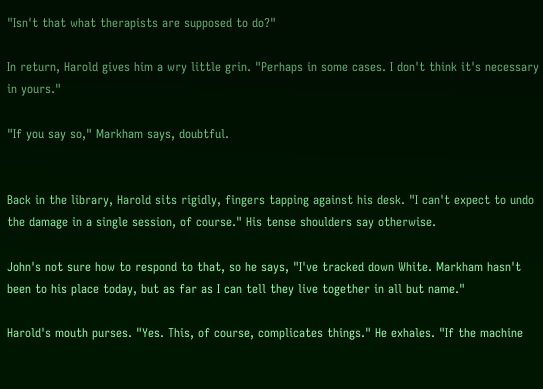"Isn't that what therapists are supposed to do?"

In return, Harold gives him a wry little grin. "Perhaps in some cases. I don't think it's necessary in yours."

"If you say so," Markham says, doubtful.


Back in the library, Harold sits rigidly, fingers tapping against his desk. "I can't expect to undo the damage in a single session, of course." His tense shoulders say otherwise.

John's not sure how to respond to that, so he says, "I've tracked down White. Markham hasn't been to his place today, but as far as I can tell they live together in all but name."

Harold's mouth purses. "Yes. This, of course, complicates things." He exhales. "If the machine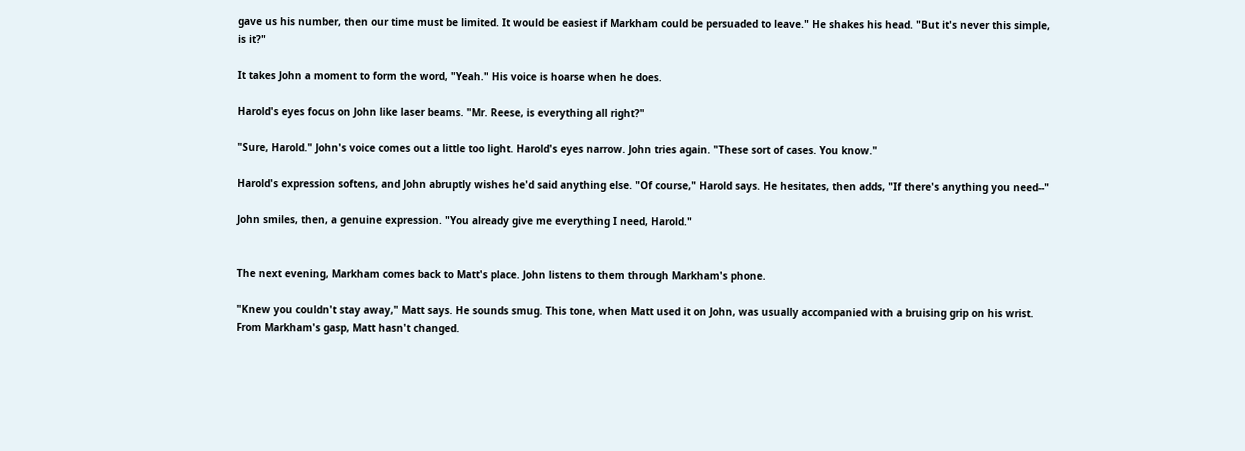gave us his number, then our time must be limited. It would be easiest if Markham could be persuaded to leave." He shakes his head. "But it's never this simple, is it?"

It takes John a moment to form the word, "Yeah." His voice is hoarse when he does.

Harold's eyes focus on John like laser beams. "Mr. Reese, is everything all right?"

"Sure, Harold." John's voice comes out a little too light. Harold's eyes narrow. John tries again. "These sort of cases. You know."

Harold's expression softens, and John abruptly wishes he'd said anything else. "Of course," Harold says. He hesitates, then adds, "If there's anything you need--"

John smiles, then, a genuine expression. "You already give me everything I need, Harold."


The next evening, Markham comes back to Matt's place. John listens to them through Markham's phone.

"Knew you couldn't stay away," Matt says. He sounds smug. This tone, when Matt used it on John, was usually accompanied with a bruising grip on his wrist. From Markham's gasp, Matt hasn't changed.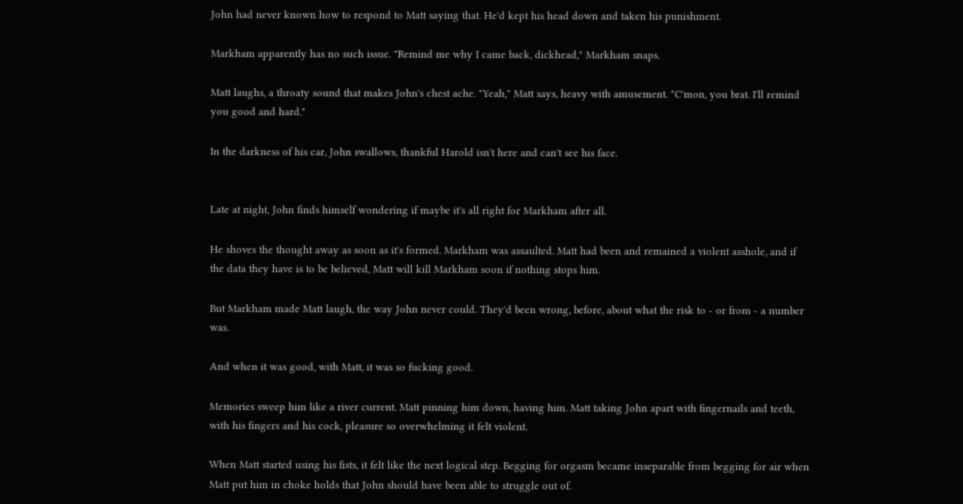John had never known how to respond to Matt saying that. He'd kept his head down and taken his punishment.

Markham apparently has no such issue. "Remind me why I came back, dickhead," Markham snaps.

Matt laughs, a throaty sound that makes John's chest ache. "Yeah," Matt says, heavy with amusement. "C'mon, you brat. I'll remind you good and hard."

In the darkness of his car, John swallows, thankful Harold isn't here and can't see his face.


Late at night, John finds himself wondering if maybe it's all right for Markham after all.

He shoves the thought away as soon as it's formed. Markham was assaulted. Matt had been and remained a violent asshole, and if the data they have is to be believed, Matt will kill Markham soon if nothing stops him.

But Markham made Matt laugh, the way John never could. They'd been wrong, before, about what the risk to - or from - a number was.

And when it was good, with Matt, it was so fucking good.

Memories sweep him like a river current. Matt pinning him down, having him. Matt taking John apart with fingernails and teeth, with his fingers and his cock, pleasure so overwhelming it felt violent.

When Matt started using his fists, it felt like the next logical step. Begging for orgasm became inseparable from begging for air when Matt put him in choke holds that John should have been able to struggle out of.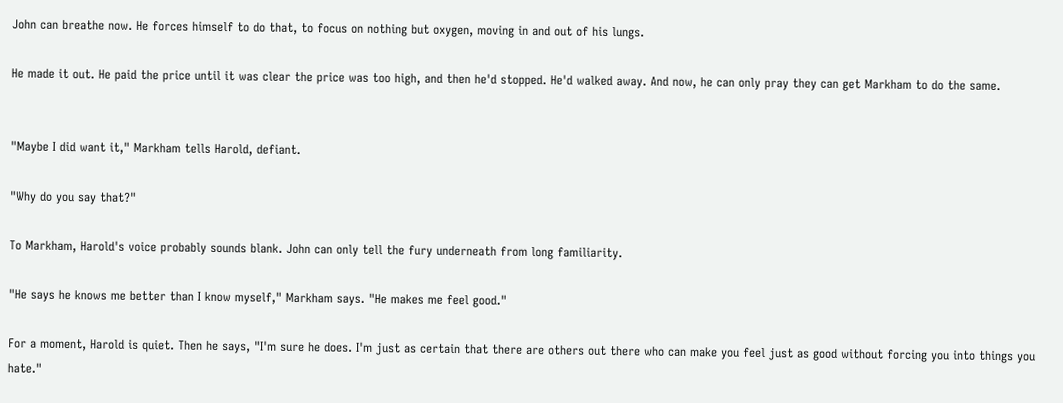John can breathe now. He forces himself to do that, to focus on nothing but oxygen, moving in and out of his lungs.

He made it out. He paid the price until it was clear the price was too high, and then he'd stopped. He'd walked away. And now, he can only pray they can get Markham to do the same.


"Maybe I did want it," Markham tells Harold, defiant.

"Why do you say that?"

To Markham, Harold's voice probably sounds blank. John can only tell the fury underneath from long familiarity.

"He says he knows me better than I know myself," Markham says. "He makes me feel good."

For a moment, Harold is quiet. Then he says, "I'm sure he does. I'm just as certain that there are others out there who can make you feel just as good without forcing you into things you hate."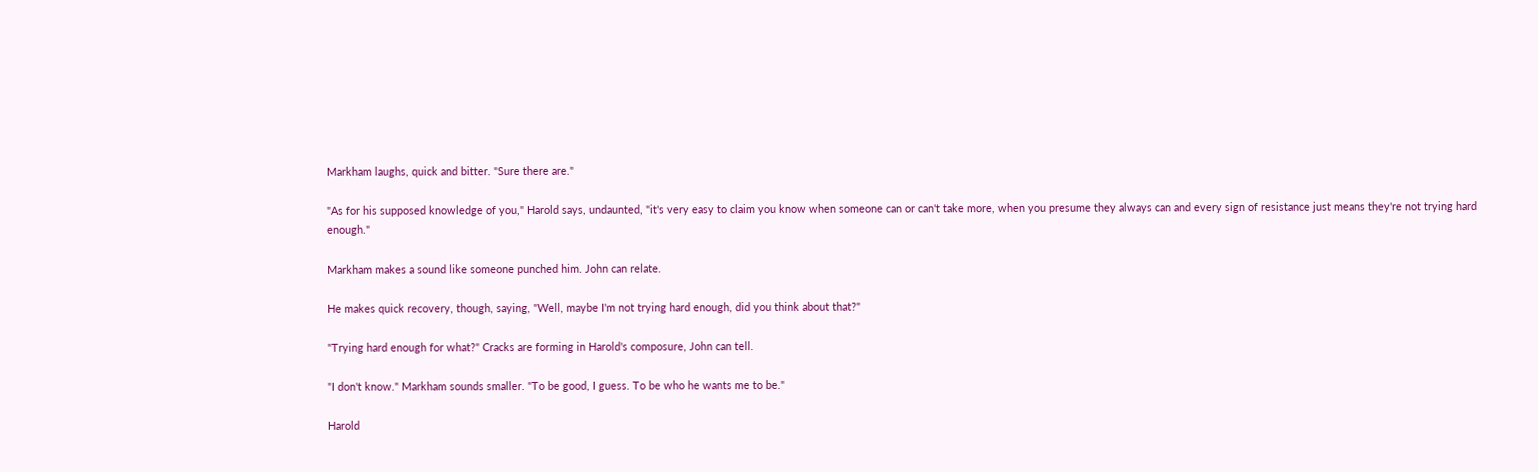Markham laughs, quick and bitter. "Sure there are."

"As for his supposed knowledge of you," Harold says, undaunted, "it's very easy to claim you know when someone can or can't take more, when you presume they always can and every sign of resistance just means they're not trying hard enough."

Markham makes a sound like someone punched him. John can relate.

He makes quick recovery, though, saying, "Well, maybe I'm not trying hard enough, did you think about that?"

"Trying hard enough for what?" Cracks are forming in Harold's composure, John can tell.

"I don't know." Markham sounds smaller. "To be good, I guess. To be who he wants me to be."

Harold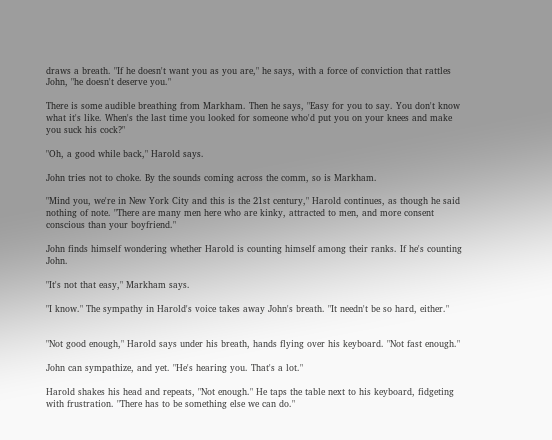draws a breath. "If he doesn't want you as you are," he says, with a force of conviction that rattles John, "he doesn't deserve you."

There is some audible breathing from Markham. Then he says, "Easy for you to say. You don't know what it's like. When's the last time you looked for someone who'd put you on your knees and make you suck his cock?"

"Oh, a good while back," Harold says.

John tries not to choke. By the sounds coming across the comm, so is Markham.

"Mind you, we're in New York City and this is the 21st century," Harold continues, as though he said nothing of note. "There are many men here who are kinky, attracted to men, and more consent conscious than your boyfriend."

John finds himself wondering whether Harold is counting himself among their ranks. If he's counting John.

"It's not that easy," Markham says.

"I know." The sympathy in Harold's voice takes away John's breath. "It needn't be so hard, either."


"Not good enough," Harold says under his breath, hands flying over his keyboard. "Not fast enough."

John can sympathize, and yet. "He's hearing you. That's a lot."

Harold shakes his head and repeats, "Not enough." He taps the table next to his keyboard, fidgeting with frustration. "There has to be something else we can do."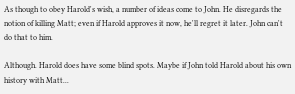As though to obey Harold's wish, a number of ideas come to John. He disregards the notion of killing Matt; even if Harold approves it now, he'll regret it later. John can't do that to him.

Although. Harold does have some blind spots. Maybe if John told Harold about his own history with Matt...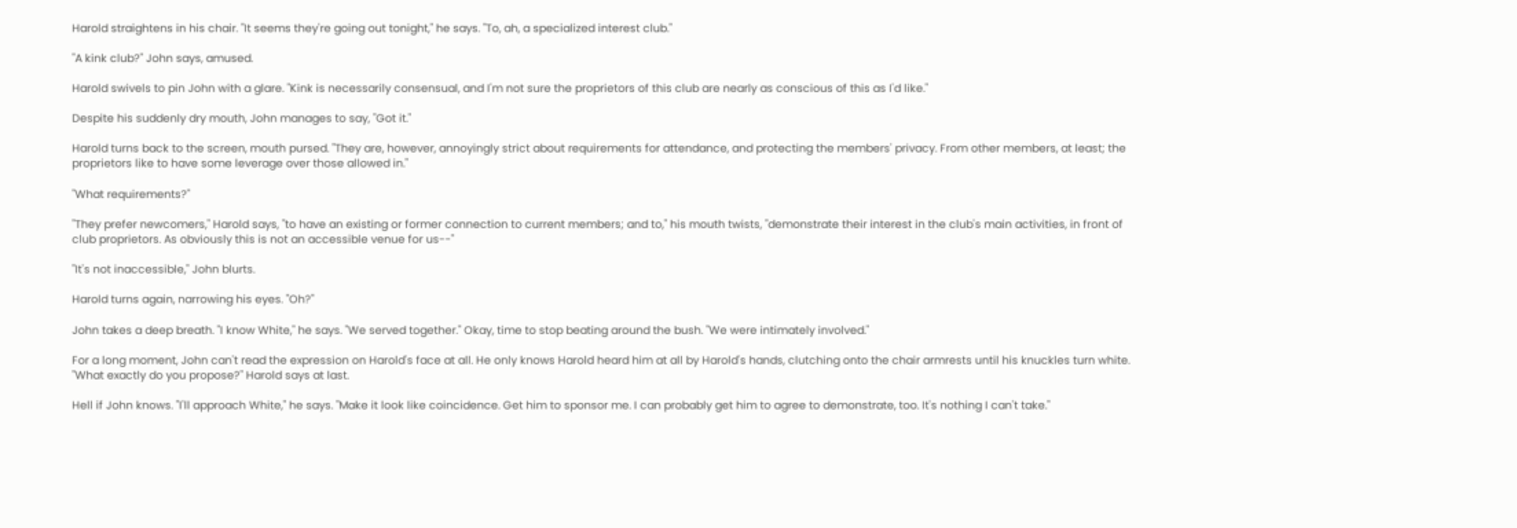Harold straightens in his chair. "It seems they're going out tonight," he says. "To, ah, a specialized interest club."

"A kink club?" John says, amused.

Harold swivels to pin John with a glare. "Kink is necessarily consensual, and I'm not sure the proprietors of this club are nearly as conscious of this as I'd like."

Despite his suddenly dry mouth, John manages to say, "Got it."

Harold turns back to the screen, mouth pursed. "They are, however, annoyingly strict about requirements for attendance, and protecting the members' privacy. From other members, at least; the proprietors like to have some leverage over those allowed in."

"What requirements?"

"They prefer newcomers," Harold says, "to have an existing or former connection to current members; and to," his mouth twists, "demonstrate their interest in the club's main activities, in front of club proprietors. As obviously this is not an accessible venue for us--"

"It's not inaccessible," John blurts.

Harold turns again, narrowing his eyes. "Oh?"

John takes a deep breath. "I know White," he says. "We served together." Okay, time to stop beating around the bush. "We were intimately involved."

For a long moment, John can't read the expression on Harold's face at all. He only knows Harold heard him at all by Harold's hands, clutching onto the chair armrests until his knuckles turn white. "What exactly do you propose?" Harold says at last.

Hell if John knows. "I'll approach White," he says. "Make it look like coincidence. Get him to sponsor me. I can probably get him to agree to demonstrate, too. It's nothing I can't take."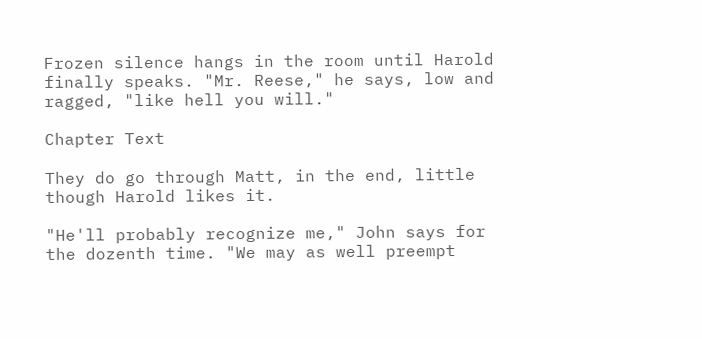Frozen silence hangs in the room until Harold finally speaks. "Mr. Reese," he says, low and ragged, "like hell you will."

Chapter Text

They do go through Matt, in the end, little though Harold likes it.

"He'll probably recognize me," John says for the dozenth time. "We may as well preempt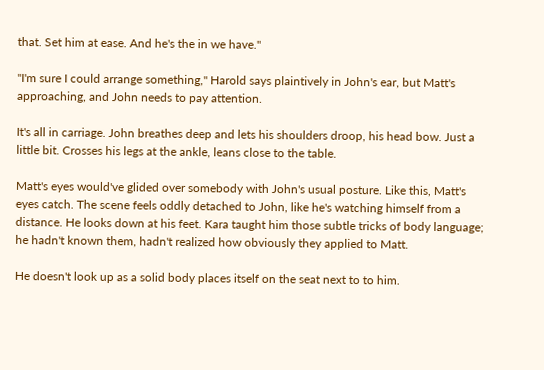that. Set him at ease. And he's the in we have."

"I'm sure I could arrange something," Harold says plaintively in John's ear, but Matt's approaching, and John needs to pay attention.

It's all in carriage. John breathes deep and lets his shoulders droop, his head bow. Just a little bit. Crosses his legs at the ankle, leans close to the table.

Matt's eyes would've glided over somebody with John's usual posture. Like this, Matt's eyes catch. The scene feels oddly detached to John, like he's watching himself from a distance. He looks down at his feet. Kara taught him those subtle tricks of body language; he hadn't known them, hadn't realized how obviously they applied to Matt.

He doesn't look up as a solid body places itself on the seat next to to him.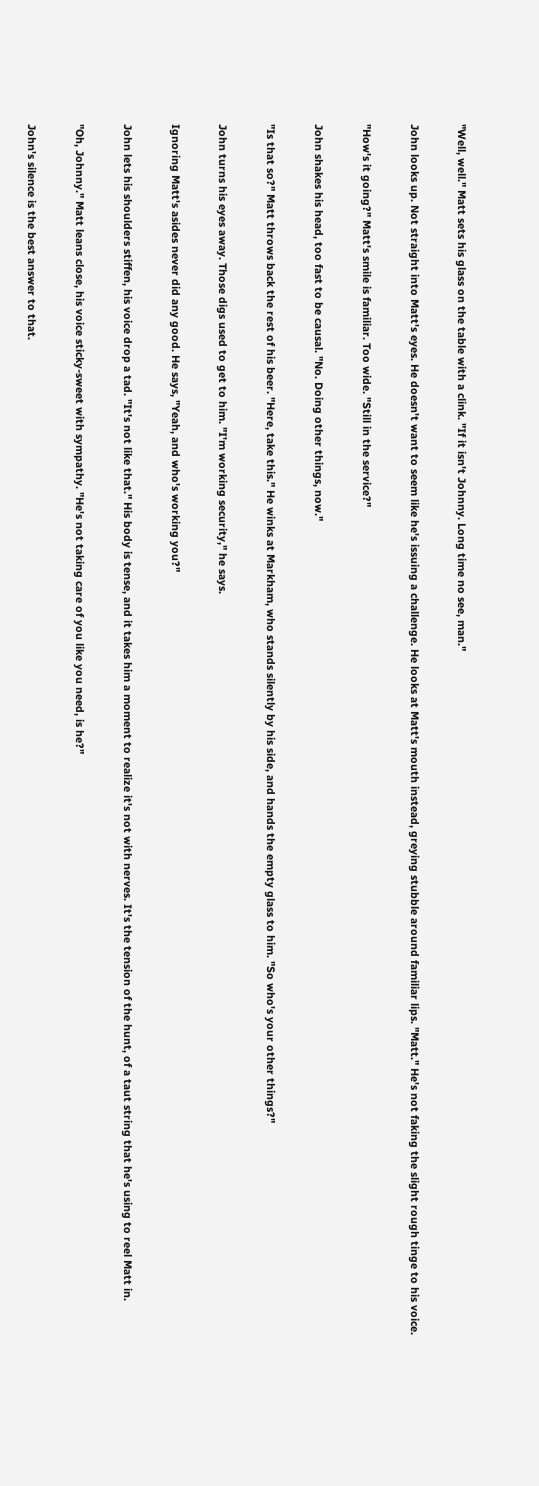"Well, well." Matt sets his glass on the table with a clink. "If it isn't Johnny. Long time no see, man."

John looks up. Not straight into Matt's eyes. He doesn't want to seem like he's issuing a challenge. He looks at Matt's mouth instead, greying stubble around familiar lips. "Matt." He's not faking the slight rough tinge to his voice.

"How's it going?" Matt's smile is familiar. Too wide. "Still in the service?"

John shakes his head, too fast to be causal. "No. Doing other things, now."

"Is that so?" Matt throws back the rest of his beer. "Here, take this." He winks at Markham, who stands silently by his side, and hands the empty glass to him. "So who's your other things?"

John turns his eyes away. Those digs used to get to him. "I'm working security," he says.

Ignoring Matt's asides never did any good. He says, "Yeah, and who's working you?"

John lets his shoulders stiffen, his voice drop a tad. "It's not like that." His body is tense, and it takes him a moment to realize it's not with nerves. It's the tension of the hunt, of a taut string that he's using to reel Matt in.

"Oh, Johnny." Matt leans close, his voice sticky-sweet with sympathy. "He's not taking care of you like you need, is he?"

John's silence is the best answer to that.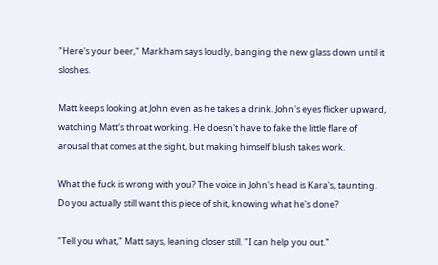"Here's your beer," Markham says loudly, banging the new glass down until it sloshes.

Matt keeps looking at John even as he takes a drink. John's eyes flicker upward, watching Matt's throat working. He doesn't have to fake the little flare of arousal that comes at the sight, but making himself blush takes work.

What the fuck is wrong with you? The voice in John's head is Kara's, taunting. Do you actually still want this piece of shit, knowing what he's done?

"Tell you what," Matt says, leaning closer still. "I can help you out."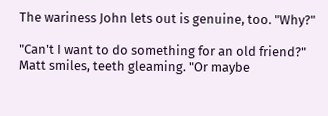The wariness John lets out is genuine, too. "Why?"

"Can't I want to do something for an old friend?" Matt smiles, teeth gleaming. "Or maybe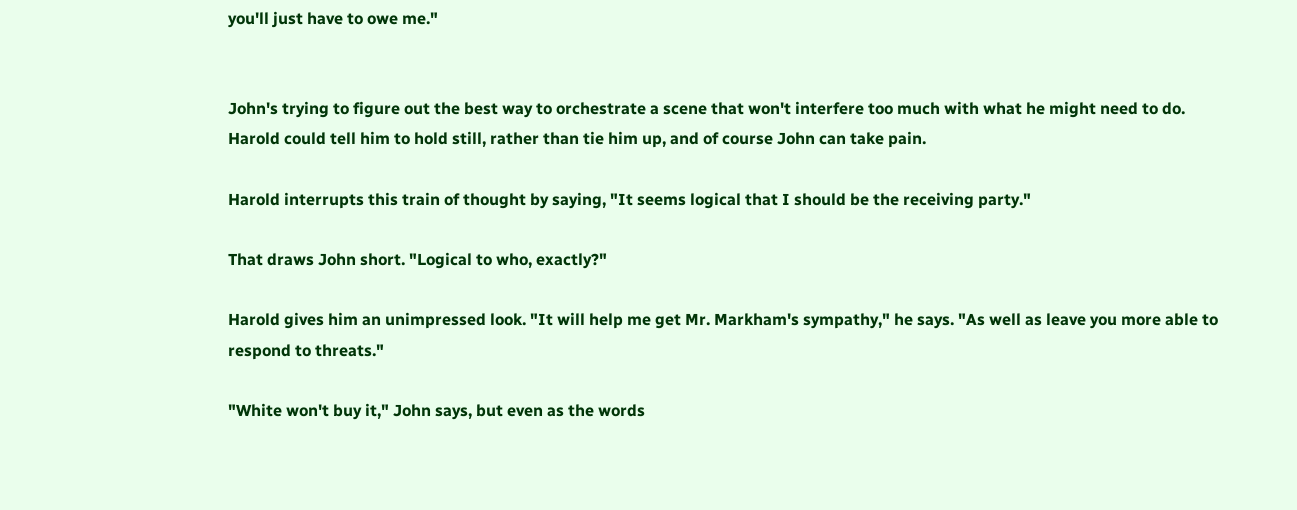you'll just have to owe me."


John's trying to figure out the best way to orchestrate a scene that won't interfere too much with what he might need to do. Harold could tell him to hold still, rather than tie him up, and of course John can take pain.

Harold interrupts this train of thought by saying, "It seems logical that I should be the receiving party."

That draws John short. "Logical to who, exactly?"

Harold gives him an unimpressed look. "It will help me get Mr. Markham's sympathy," he says. "As well as leave you more able to respond to threats."

"White won't buy it," John says, but even as the words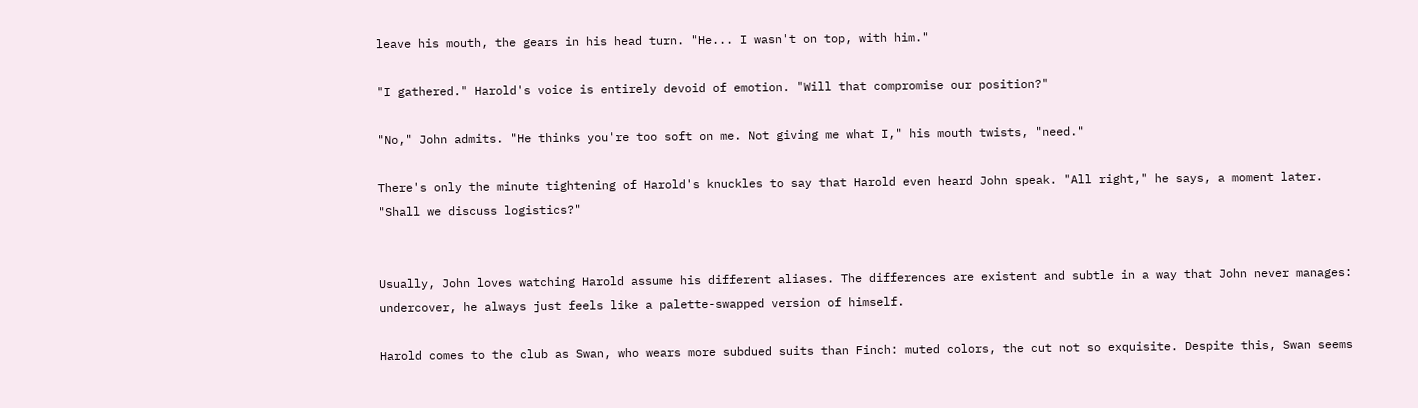leave his mouth, the gears in his head turn. "He... I wasn't on top, with him."

"I gathered." Harold's voice is entirely devoid of emotion. "Will that compromise our position?"

"No," John admits. "He thinks you're too soft on me. Not giving me what I," his mouth twists, "need."

There's only the minute tightening of Harold's knuckles to say that Harold even heard John speak. "All right," he says, a moment later. "Shall we discuss logistics?"


Usually, John loves watching Harold assume his different aliases. The differences are existent and subtle in a way that John never manages: undercover, he always just feels like a palette-swapped version of himself.

Harold comes to the club as Swan, who wears more subdued suits than Finch: muted colors, the cut not so exquisite. Despite this, Swan seems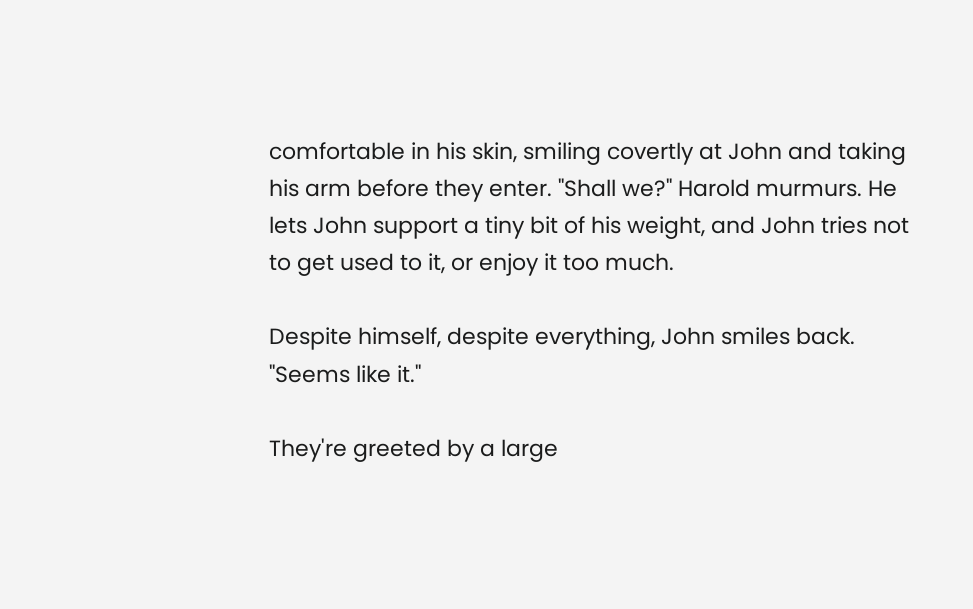comfortable in his skin, smiling covertly at John and taking his arm before they enter. "Shall we?" Harold murmurs. He lets John support a tiny bit of his weight, and John tries not to get used to it, or enjoy it too much.

Despite himself, despite everything, John smiles back. "Seems like it."

They're greeted by a large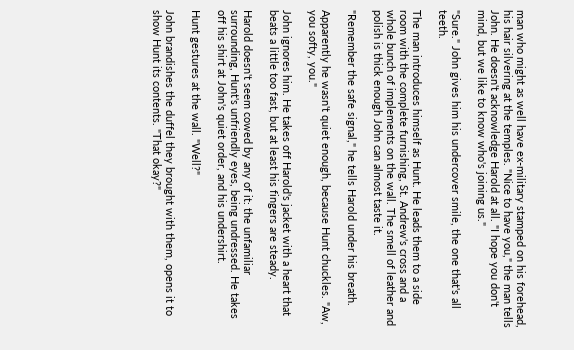man who might as well have ex-military stamped on his forehead, his hair silvering at the temples. "Nice to have you," the man tells John. He doesn't acknowledge Harold at all. "I hope you don't mind, but we like to know who's joining us."

"Sure." John gives him his undercover smile, the one that's all teeth.

The man introduces himself as Hunt. He leads them to a side room with the complete furnishing, St. Andrew's cross and a whole bunch of implements on the wall. The smell of leather and polish is thick enough John can almost taste it.

"Remember the safe signal," he tells Harold under his breath.

Apparently he wasn't quiet enough, because Hunt chuckles. "Aw, you softy, you."

John ignores him. He takes off Harold's jacket with a heart that beats a little too fast, but at least his fingers are steady.

Harold doesn't seem cowed by any of it: the unfamiliar surrounding, Hunt's unfriendly eyes, being undressed. He takes off his shirt at John's quiet order, and his undershirt.

Hunt gestures at the wall. "Well?"

John brandishes the duffel they brought with them, opens it to show Hunt its contents. "That okay?"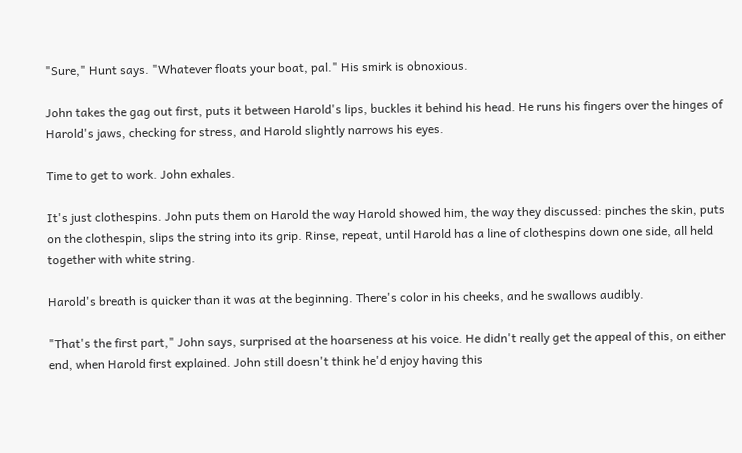"Sure," Hunt says. "Whatever floats your boat, pal." His smirk is obnoxious.

John takes the gag out first, puts it between Harold's lips, buckles it behind his head. He runs his fingers over the hinges of Harold's jaws, checking for stress, and Harold slightly narrows his eyes.

Time to get to work. John exhales.

It's just clothespins. John puts them on Harold the way Harold showed him, the way they discussed: pinches the skin, puts on the clothespin, slips the string into its grip. Rinse, repeat, until Harold has a line of clothespins down one side, all held together with white string.

Harold's breath is quicker than it was at the beginning. There's color in his cheeks, and he swallows audibly.

"That's the first part," John says, surprised at the hoarseness at his voice. He didn't really get the appeal of this, on either end, when Harold first explained. John still doesn't think he'd enjoy having this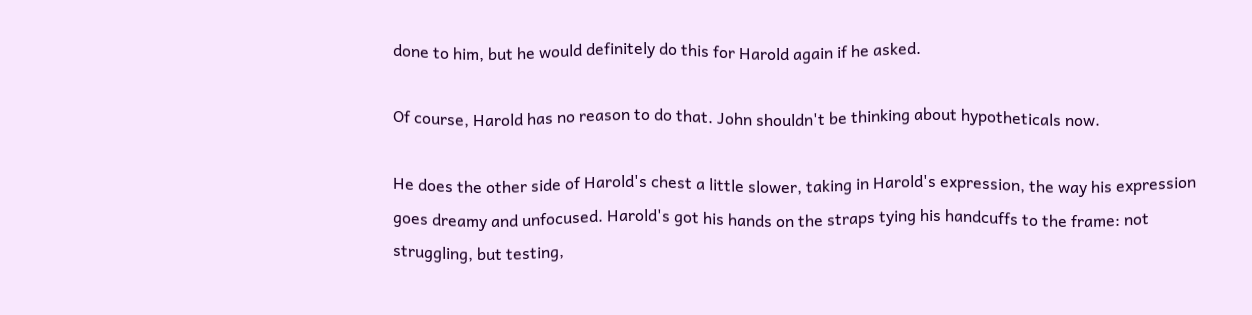done to him, but he would definitely do this for Harold again if he asked.

Of course, Harold has no reason to do that. John shouldn't be thinking about hypotheticals now.

He does the other side of Harold's chest a little slower, taking in Harold's expression, the way his expression goes dreamy and unfocused. Harold's got his hands on the straps tying his handcuffs to the frame: not struggling, but testing,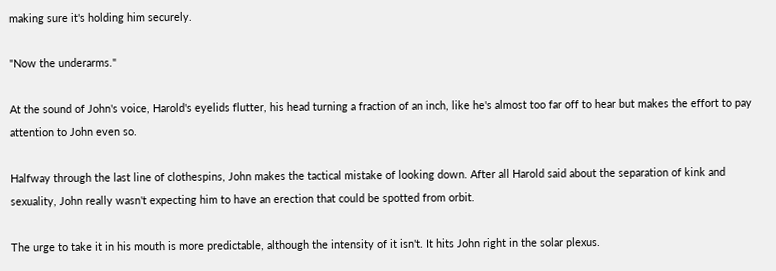making sure it's holding him securely.

"Now the underarms."

At the sound of John's voice, Harold's eyelids flutter, his head turning a fraction of an inch, like he's almost too far off to hear but makes the effort to pay attention to John even so.

Halfway through the last line of clothespins, John makes the tactical mistake of looking down. After all Harold said about the separation of kink and sexuality, John really wasn't expecting him to have an erection that could be spotted from orbit.

The urge to take it in his mouth is more predictable, although the intensity of it isn't. It hits John right in the solar plexus.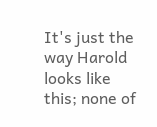It's just the way Harold looks like this; none of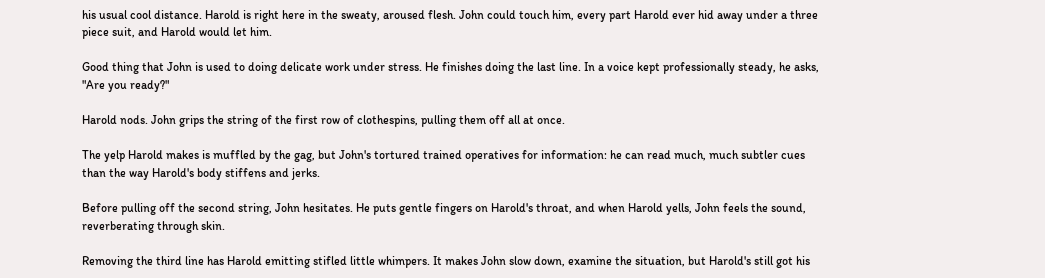his usual cool distance. Harold is right here in the sweaty, aroused flesh. John could touch him, every part Harold ever hid away under a three piece suit, and Harold would let him.

Good thing that John is used to doing delicate work under stress. He finishes doing the last line. In a voice kept professionally steady, he asks, "Are you ready?"

Harold nods. John grips the string of the first row of clothespins, pulling them off all at once.

The yelp Harold makes is muffled by the gag, but John's tortured trained operatives for information: he can read much, much subtler cues than the way Harold's body stiffens and jerks.

Before pulling off the second string, John hesitates. He puts gentle fingers on Harold's throat, and when Harold yells, John feels the sound, reverberating through skin.

Removing the third line has Harold emitting stifled little whimpers. It makes John slow down, examine the situation, but Harold's still got his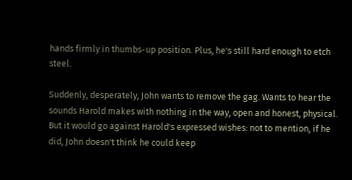hands firmly in thumbs-up position. Plus, he's still hard enough to etch steel.

Suddenly, desperately, John wants to remove the gag. Wants to hear the sounds Harold makes with nothing in the way, open and honest, physical. But it would go against Harold's expressed wishes: not to mention, if he did, John doesn't think he could keep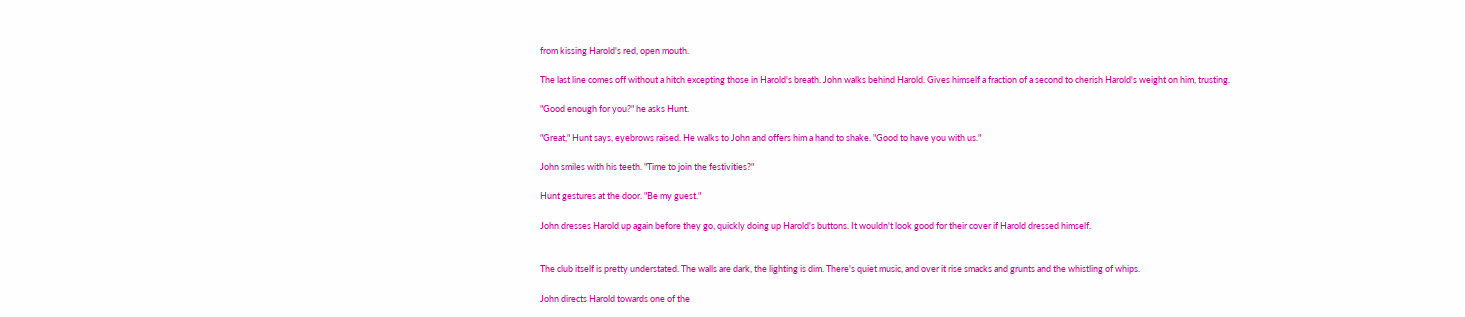from kissing Harold's red, open mouth.

The last line comes off without a hitch excepting those in Harold's breath. John walks behind Harold. Gives himself a fraction of a second to cherish Harold's weight on him, trusting.

"Good enough for you?" he asks Hunt.

"Great," Hunt says, eyebrows raised. He walks to John and offers him a hand to shake. "Good to have you with us."

John smiles with his teeth. "Time to join the festivities?"

Hunt gestures at the door. "Be my guest."

John dresses Harold up again before they go, quickly doing up Harold's buttons. It wouldn't look good for their cover if Harold dressed himself.


The club itself is pretty understated. The walls are dark, the lighting is dim. There's quiet music, and over it rise smacks and grunts and the whistling of whips.

John directs Harold towards one of the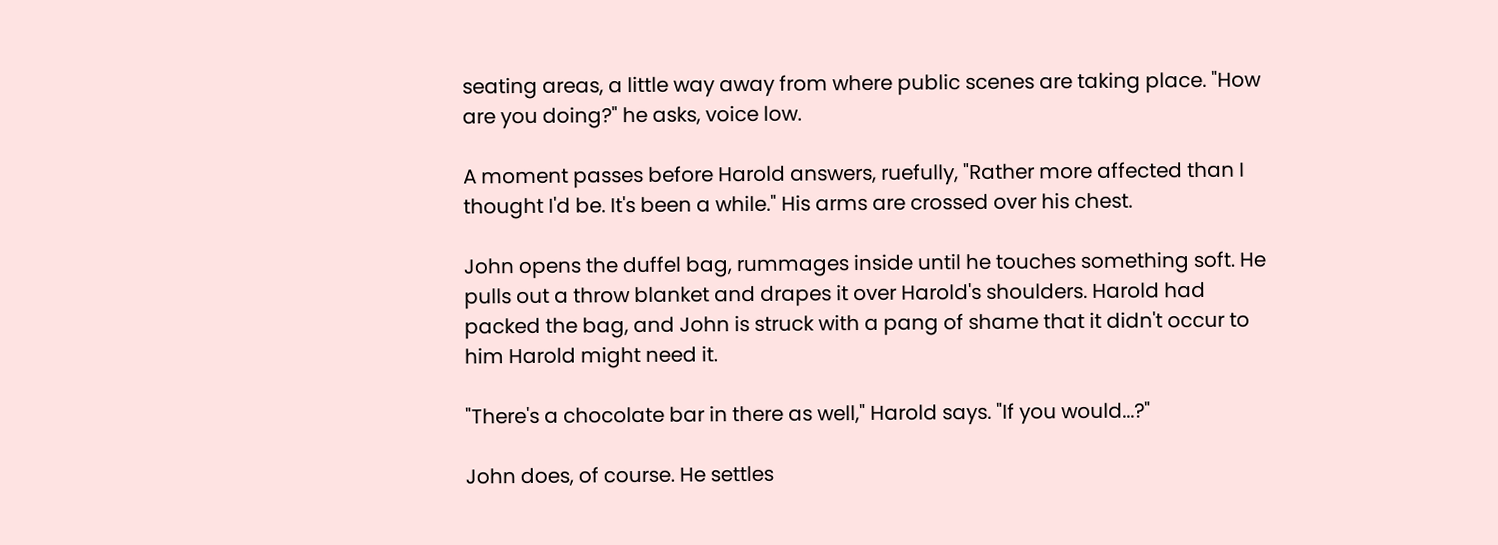seating areas, a little way away from where public scenes are taking place. "How are you doing?" he asks, voice low.

A moment passes before Harold answers, ruefully, "Rather more affected than I thought I'd be. It's been a while." His arms are crossed over his chest.

John opens the duffel bag, rummages inside until he touches something soft. He pulls out a throw blanket and drapes it over Harold's shoulders. Harold had packed the bag, and John is struck with a pang of shame that it didn't occur to him Harold might need it.

"There's a chocolate bar in there as well," Harold says. "If you would...?"

John does, of course. He settles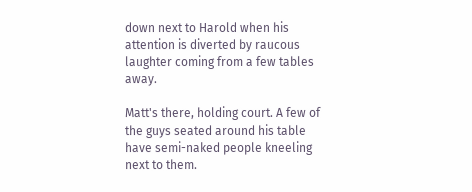down next to Harold when his attention is diverted by raucous laughter coming from a few tables away.

Matt's there, holding court. A few of the guys seated around his table have semi-naked people kneeling next to them.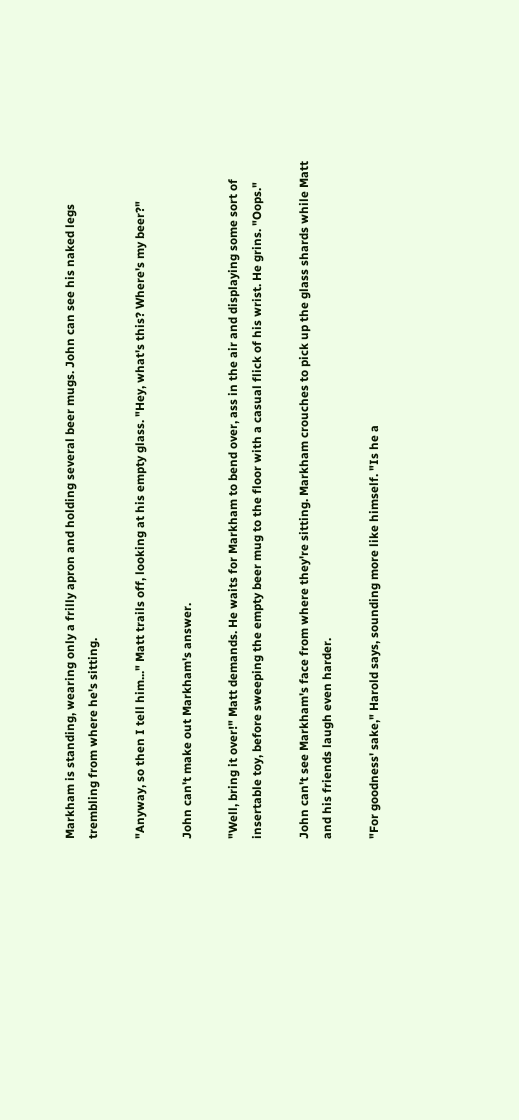Markham is standing, wearing only a frilly apron and holding several beer mugs. John can see his naked legs trembling from where he's sitting.

"Anyway, so then I tell him..." Matt trails off, looking at his empty glass. "Hey, what's this? Where's my beer?"

John can't make out Markham's answer.

"Well, bring it over!" Matt demands. He waits for Markham to bend over, ass in the air and displaying some sort of insertable toy, before sweeping the empty beer mug to the floor with a casual flick of his wrist. He grins. "Oops."

John can't see Markham's face from where they're sitting. Markham crouches to pick up the glass shards while Matt and his friends laugh even harder.

"For goodness' sake," Harold says, sounding more like himself. "Is he a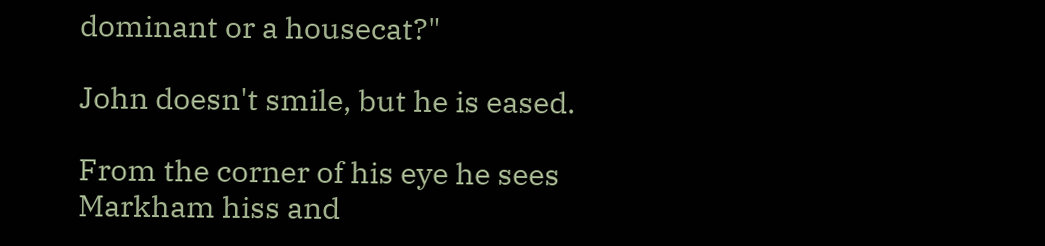dominant or a housecat?"

John doesn't smile, but he is eased.

From the corner of his eye he sees Markham hiss and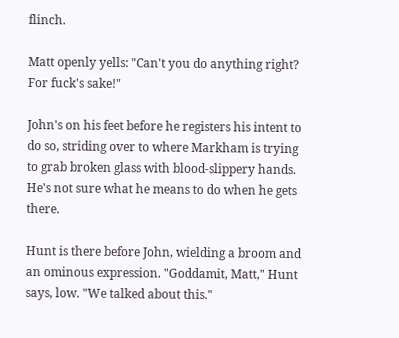flinch.

Matt openly yells: "Can't you do anything right? For fuck's sake!"

John's on his feet before he registers his intent to do so, striding over to where Markham is trying to grab broken glass with blood-slippery hands. He's not sure what he means to do when he gets there.

Hunt is there before John, wielding a broom and an ominous expression. "Goddamit, Matt," Hunt says, low. "We talked about this."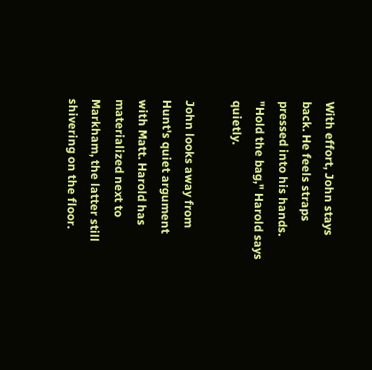With effort, John stays back. He feels straps pressed into his hands. "Hold the bag," Harold says quietly.

John looks away from Hunt's quiet argument with Matt. Harold has materialized next to Markham, the latter still shivering on the floor.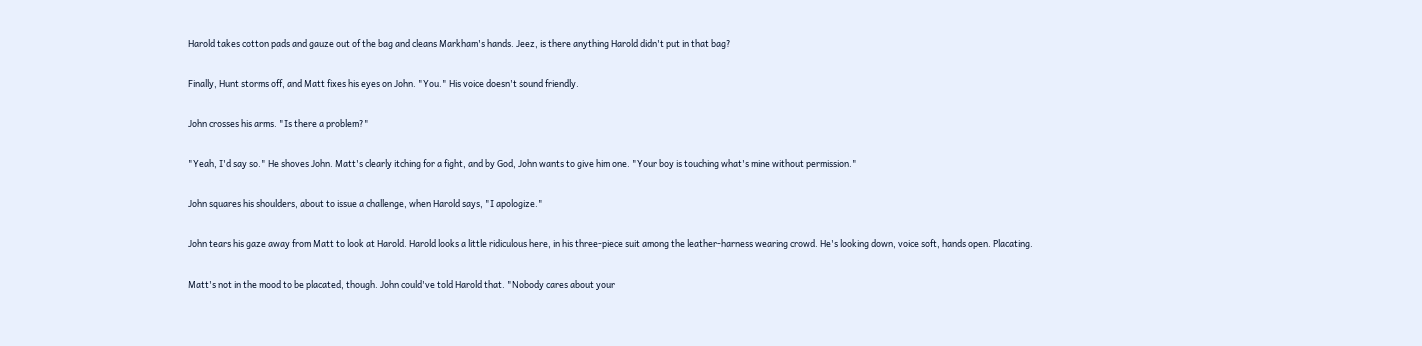Harold takes cotton pads and gauze out of the bag and cleans Markham's hands. Jeez, is there anything Harold didn't put in that bag?

Finally, Hunt storms off, and Matt fixes his eyes on John. "You." His voice doesn't sound friendly.

John crosses his arms. "Is there a problem?"

"Yeah, I'd say so." He shoves John. Matt's clearly itching for a fight, and by God, John wants to give him one. "Your boy is touching what's mine without permission."

John squares his shoulders, about to issue a challenge, when Harold says, "I apologize."

John tears his gaze away from Matt to look at Harold. Harold looks a little ridiculous here, in his three-piece suit among the leather-harness wearing crowd. He's looking down, voice soft, hands open. Placating.

Matt's not in the mood to be placated, though. John could've told Harold that. "Nobody cares about your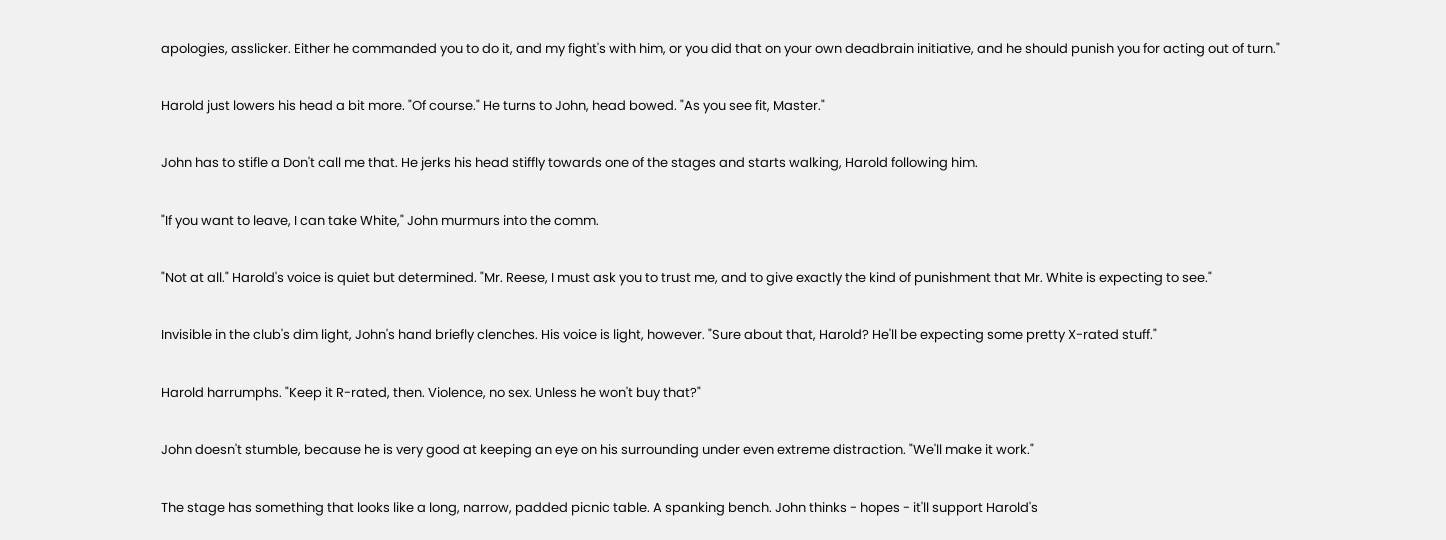apologies, asslicker. Either he commanded you to do it, and my fight's with him, or you did that on your own deadbrain initiative, and he should punish you for acting out of turn."

Harold just lowers his head a bit more. "Of course." He turns to John, head bowed. "As you see fit, Master."

John has to stifle a Don't call me that. He jerks his head stiffly towards one of the stages and starts walking, Harold following him.

"If you want to leave, I can take White," John murmurs into the comm.

"Not at all." Harold's voice is quiet but determined. "Mr. Reese, I must ask you to trust me, and to give exactly the kind of punishment that Mr. White is expecting to see."

Invisible in the club's dim light, John's hand briefly clenches. His voice is light, however. "Sure about that, Harold? He'll be expecting some pretty X-rated stuff."

Harold harrumphs. "Keep it R-rated, then. Violence, no sex. Unless he won't buy that?"

John doesn't stumble, because he is very good at keeping an eye on his surrounding under even extreme distraction. "We'll make it work."

The stage has something that looks like a long, narrow, padded picnic table. A spanking bench. John thinks - hopes - it'll support Harold's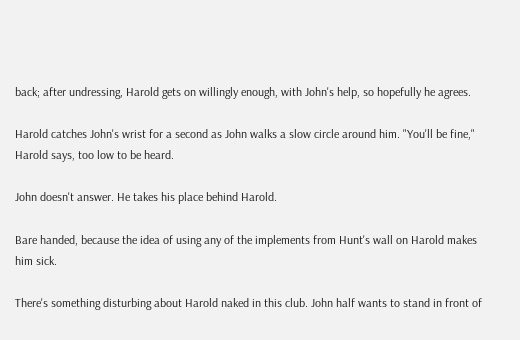back; after undressing, Harold gets on willingly enough, with John's help, so hopefully he agrees.

Harold catches John's wrist for a second as John walks a slow circle around him. "You'll be fine," Harold says, too low to be heard.

John doesn't answer. He takes his place behind Harold.

Bare handed, because the idea of using any of the implements from Hunt's wall on Harold makes him sick.

There's something disturbing about Harold naked in this club. John half wants to stand in front of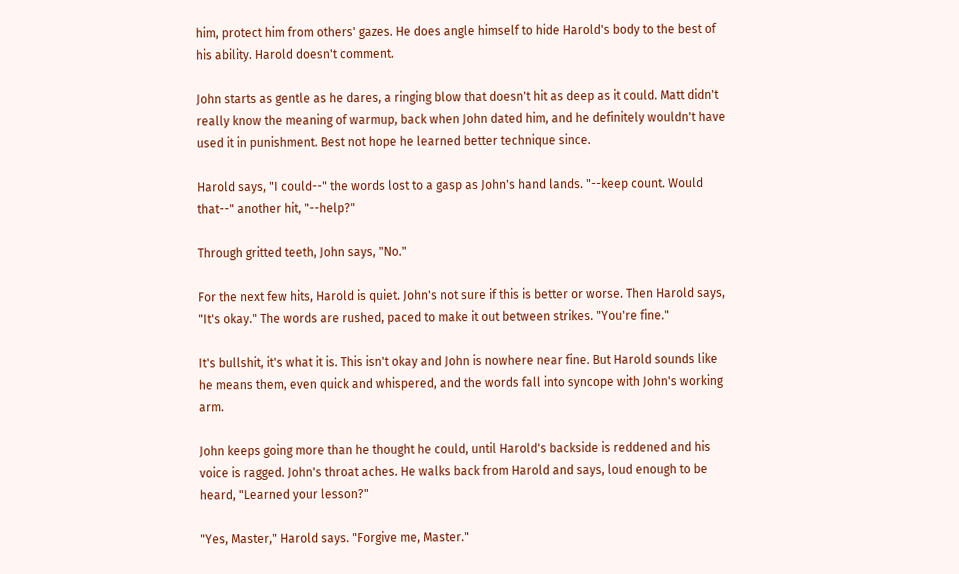him, protect him from others' gazes. He does angle himself to hide Harold's body to the best of his ability. Harold doesn't comment.

John starts as gentle as he dares, a ringing blow that doesn't hit as deep as it could. Matt didn't really know the meaning of warmup, back when John dated him, and he definitely wouldn't have used it in punishment. Best not hope he learned better technique since.

Harold says, "I could--" the words lost to a gasp as John's hand lands. "--keep count. Would that--" another hit, "--help?"

Through gritted teeth, John says, "No."

For the next few hits, Harold is quiet. John's not sure if this is better or worse. Then Harold says, "It's okay." The words are rushed, paced to make it out between strikes. "You're fine."

It's bullshit, it's what it is. This isn't okay and John is nowhere near fine. But Harold sounds like he means them, even quick and whispered, and the words fall into syncope with John's working arm.

John keeps going more than he thought he could, until Harold's backside is reddened and his voice is ragged. John's throat aches. He walks back from Harold and says, loud enough to be heard, "Learned your lesson?"

"Yes, Master," Harold says. "Forgive me, Master."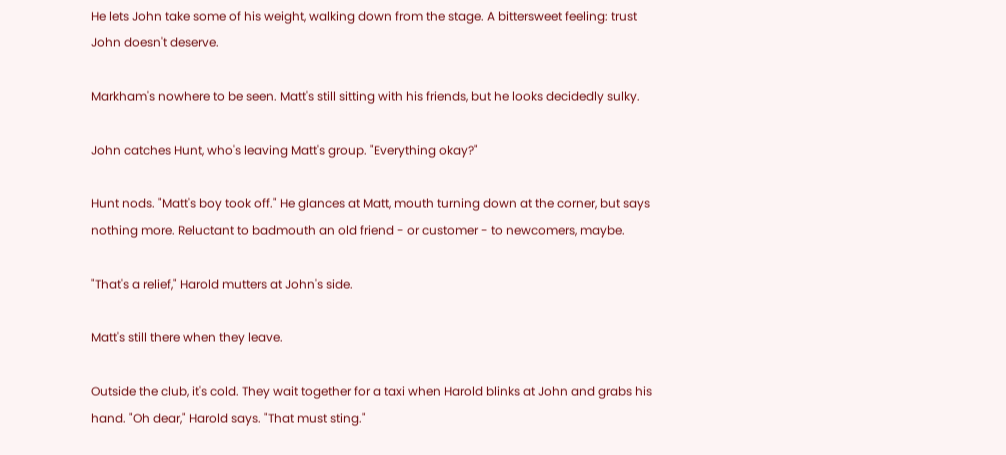He lets John take some of his weight, walking down from the stage. A bittersweet feeling: trust John doesn't deserve.

Markham's nowhere to be seen. Matt's still sitting with his friends, but he looks decidedly sulky.

John catches Hunt, who's leaving Matt's group. "Everything okay?"

Hunt nods. "Matt's boy took off." He glances at Matt, mouth turning down at the corner, but says nothing more. Reluctant to badmouth an old friend - or customer - to newcomers, maybe.

"That's a relief," Harold mutters at John's side.

Matt's still there when they leave.

Outside the club, it's cold. They wait together for a taxi when Harold blinks at John and grabs his hand. "Oh dear," Harold says. "That must sting."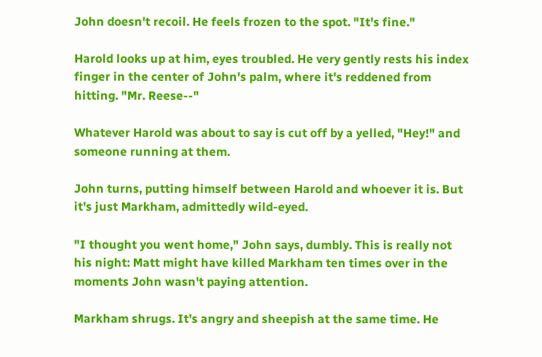John doesn't recoil. He feels frozen to the spot. "It's fine."

Harold looks up at him, eyes troubled. He very gently rests his index finger in the center of John's palm, where it's reddened from hitting. "Mr. Reese--"

Whatever Harold was about to say is cut off by a yelled, "Hey!" and someone running at them.

John turns, putting himself between Harold and whoever it is. But it's just Markham, admittedly wild-eyed.

"I thought you went home," John says, dumbly. This is really not his night: Matt might have killed Markham ten times over in the moments John wasn't paying attention.

Markham shrugs. It's angry and sheepish at the same time. He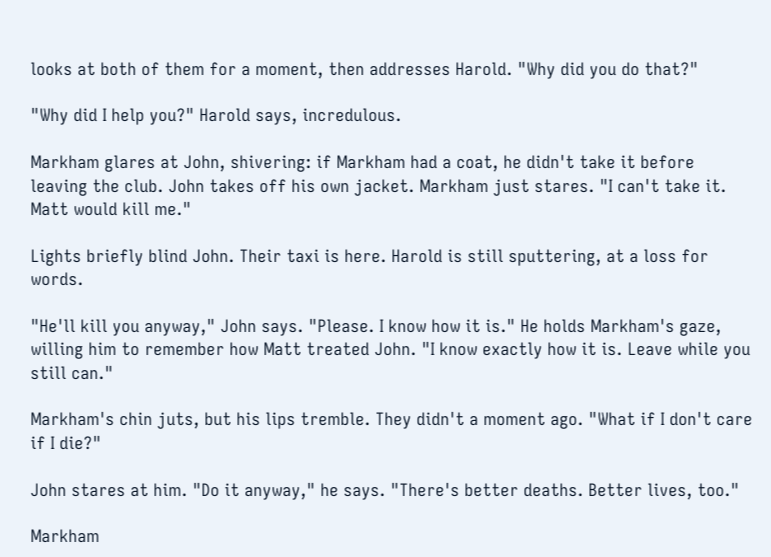looks at both of them for a moment, then addresses Harold. "Why did you do that?"

"Why did I help you?" Harold says, incredulous.

Markham glares at John, shivering: if Markham had a coat, he didn't take it before leaving the club. John takes off his own jacket. Markham just stares. "I can't take it. Matt would kill me."

Lights briefly blind John. Their taxi is here. Harold is still sputtering, at a loss for words.

"He'll kill you anyway," John says. "Please. I know how it is." He holds Markham's gaze, willing him to remember how Matt treated John. "I know exactly how it is. Leave while you still can."

Markham's chin juts, but his lips tremble. They didn't a moment ago. "What if I don't care if I die?"

John stares at him. "Do it anyway," he says. "There's better deaths. Better lives, too."

Markham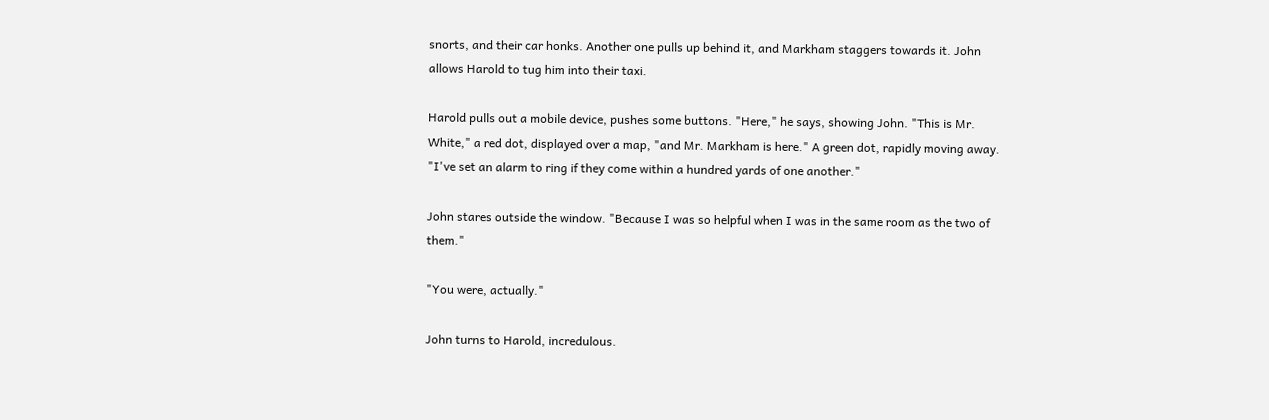snorts, and their car honks. Another one pulls up behind it, and Markham staggers towards it. John allows Harold to tug him into their taxi.

Harold pulls out a mobile device, pushes some buttons. "Here," he says, showing John. "This is Mr. White," a red dot, displayed over a map, "and Mr. Markham is here." A green dot, rapidly moving away. "I've set an alarm to ring if they come within a hundred yards of one another."

John stares outside the window. "Because I was so helpful when I was in the same room as the two of them."

"You were, actually."

John turns to Harold, incredulous.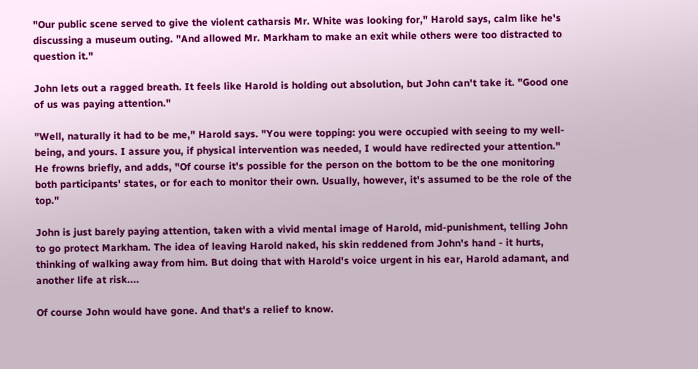"Our public scene served to give the violent catharsis Mr. White was looking for," Harold says, calm like he's discussing a museum outing. "And allowed Mr. Markham to make an exit while others were too distracted to question it."

John lets out a ragged breath. It feels like Harold is holding out absolution, but John can't take it. "Good one of us was paying attention."

"Well, naturally it had to be me," Harold says. "You were topping: you were occupied with seeing to my well-being, and yours. I assure you, if physical intervention was needed, I would have redirected your attention." He frowns briefly, and adds, "Of course it's possible for the person on the bottom to be the one monitoring both participants' states, or for each to monitor their own. Usually, however, it's assumed to be the role of the top."

John is just barely paying attention, taken with a vivid mental image of Harold, mid-punishment, telling John to go protect Markham. The idea of leaving Harold naked, his skin reddened from John's hand - it hurts, thinking of walking away from him. But doing that with Harold's voice urgent in his ear, Harold adamant, and another life at risk....

Of course John would have gone. And that's a relief to know.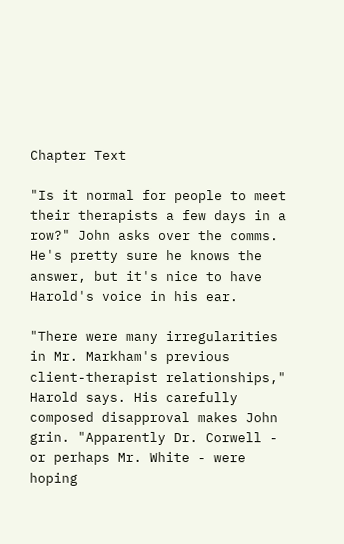Chapter Text

"Is it normal for people to meet their therapists a few days in a row?" John asks over the comms. He's pretty sure he knows the answer, but it's nice to have Harold's voice in his ear.

"There were many irregularities in Mr. Markham's previous client-therapist relationships," Harold says. His carefully composed disapproval makes John grin. "Apparently Dr. Corwell - or perhaps Mr. White - were hoping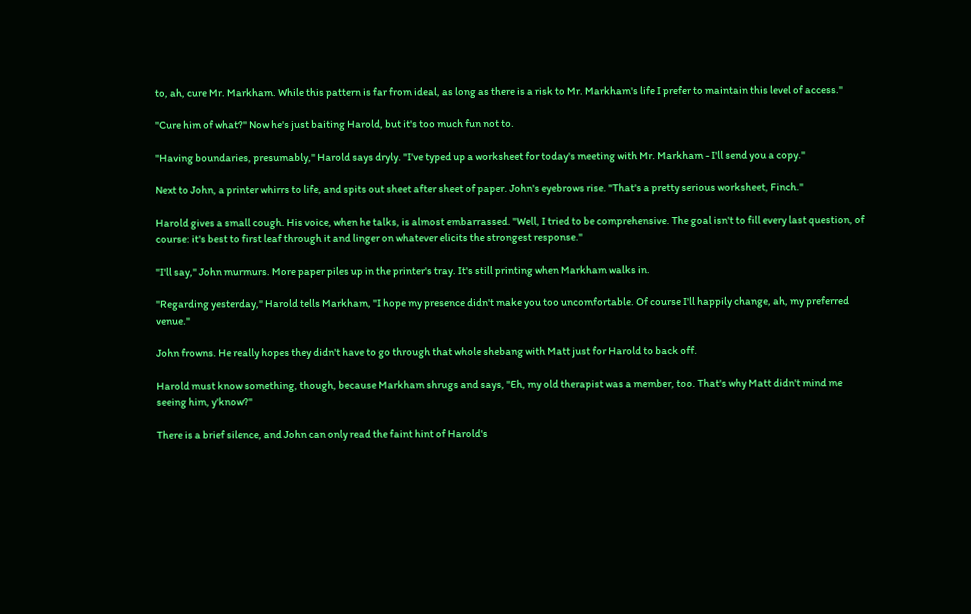to, ah, cure Mr. Markham. While this pattern is far from ideal, as long as there is a risk to Mr. Markham's life I prefer to maintain this level of access."

"Cure him of what?" Now he's just baiting Harold, but it's too much fun not to.

"Having boundaries, presumably," Harold says dryly. "I've typed up a worksheet for today's meeting with Mr. Markham - I'll send you a copy."

Next to John, a printer whirrs to life, and spits out sheet after sheet of paper. John's eyebrows rise. "That's a pretty serious worksheet, Finch."

Harold gives a small cough. His voice, when he talks, is almost embarrassed. "Well, I tried to be comprehensive. The goal isn't to fill every last question, of course: it's best to first leaf through it and linger on whatever elicits the strongest response."

"I'll say," John murmurs. More paper piles up in the printer's tray. It's still printing when Markham walks in.

"Regarding yesterday," Harold tells Markham, "I hope my presence didn't make you too uncomfortable. Of course I'll happily change, ah, my preferred venue."

John frowns. He really hopes they didn't have to go through that whole shebang with Matt just for Harold to back off.

Harold must know something, though, because Markham shrugs and says, "Eh, my old therapist was a member, too. That's why Matt didn't mind me seeing him, y'know?"

There is a brief silence, and John can only read the faint hint of Harold's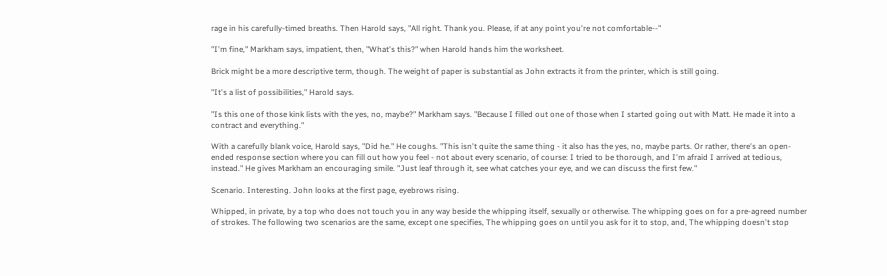rage in his carefully-timed breaths. Then Harold says, "All right. Thank you. Please, if at any point you're not comfortable--"

"I'm fine," Markham says, impatient, then, "What's this?" when Harold hands him the worksheet.

Brick might be a more descriptive term, though. The weight of paper is substantial as John extracts it from the printer, which is still going.

"It's a list of possibilities," Harold says.

"Is this one of those kink lists with the yes, no, maybe?" Markham says. "Because I filled out one of those when I started going out with Matt. He made it into a contract and everything."

With a carefully blank voice, Harold says, "Did he." He coughs. "This isn't quite the same thing - it also has the yes, no, maybe parts. Or rather, there's an open-ended response section where you can fill out how you feel - not about every scenario, of course: I tried to be thorough, and I'm afraid I arrived at tedious, instead." He gives Markham an encouraging smile. "Just leaf through it, see what catches your eye, and we can discuss the first few."

Scenario. Interesting. John looks at the first page, eyebrows rising.

Whipped, in private, by a top who does not touch you in any way beside the whipping itself, sexually or otherwise. The whipping goes on for a pre-agreed number of strokes. The following two scenarios are the same, except one specifies, The whipping goes on until you ask for it to stop, and, The whipping doesn't stop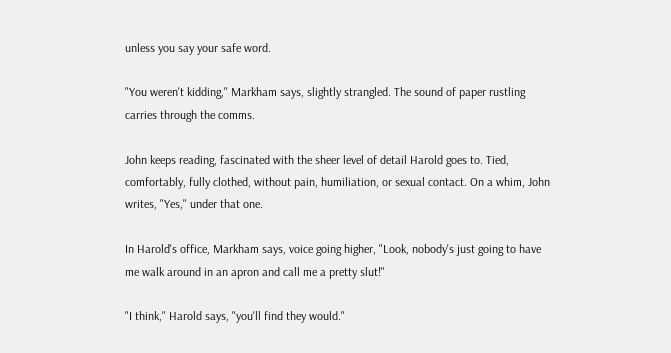unless you say your safe word.

"You weren't kidding," Markham says, slightly strangled. The sound of paper rustling carries through the comms.

John keeps reading, fascinated with the sheer level of detail Harold goes to. Tied, comfortably, fully clothed, without pain, humiliation, or sexual contact. On a whim, John writes, "Yes," under that one.

In Harold's office, Markham says, voice going higher, "Look, nobody's just going to have me walk around in an apron and call me a pretty slut!"

"I think," Harold says, "you'll find they would."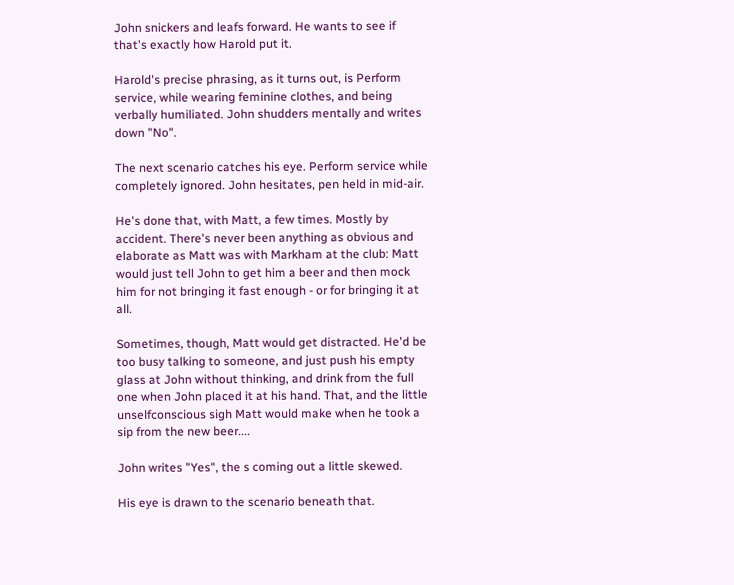John snickers and leafs forward. He wants to see if that's exactly how Harold put it.

Harold's precise phrasing, as it turns out, is Perform service, while wearing feminine clothes, and being verbally humiliated. John shudders mentally and writes down "No".

The next scenario catches his eye. Perform service while completely ignored. John hesitates, pen held in mid-air.

He's done that, with Matt, a few times. Mostly by accident. There's never been anything as obvious and elaborate as Matt was with Markham at the club: Matt would just tell John to get him a beer and then mock him for not bringing it fast enough - or for bringing it at all.

Sometimes, though, Matt would get distracted. He'd be too busy talking to someone, and just push his empty glass at John without thinking, and drink from the full one when John placed it at his hand. That, and the little unselfconscious sigh Matt would make when he took a sip from the new beer....

John writes "Yes", the s coming out a little skewed.

His eye is drawn to the scenario beneath that.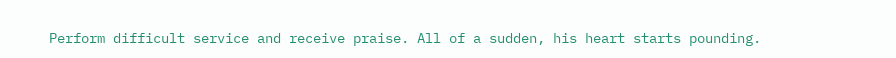Perform difficult service and receive praise. All of a sudden, his heart starts pounding.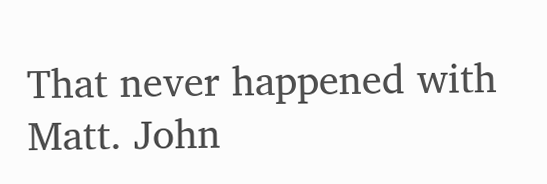That never happened with Matt. John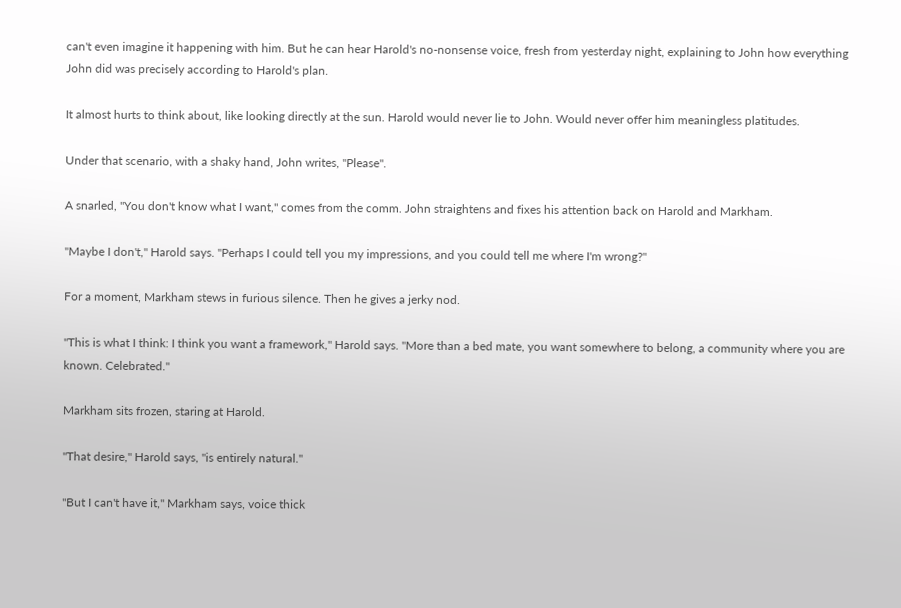can't even imagine it happening with him. But he can hear Harold's no-nonsense voice, fresh from yesterday night, explaining to John how everything John did was precisely according to Harold's plan.

It almost hurts to think about, like looking directly at the sun. Harold would never lie to John. Would never offer him meaningless platitudes.

Under that scenario, with a shaky hand, John writes, "Please".

A snarled, "You don't know what I want," comes from the comm. John straightens and fixes his attention back on Harold and Markham.

"Maybe I don't," Harold says. "Perhaps I could tell you my impressions, and you could tell me where I'm wrong?"

For a moment, Markham stews in furious silence. Then he gives a jerky nod.

"This is what I think: I think you want a framework," Harold says. "More than a bed mate, you want somewhere to belong, a community where you are known. Celebrated."

Markham sits frozen, staring at Harold.

"That desire," Harold says, "is entirely natural."

"But I can't have it," Markham says, voice thick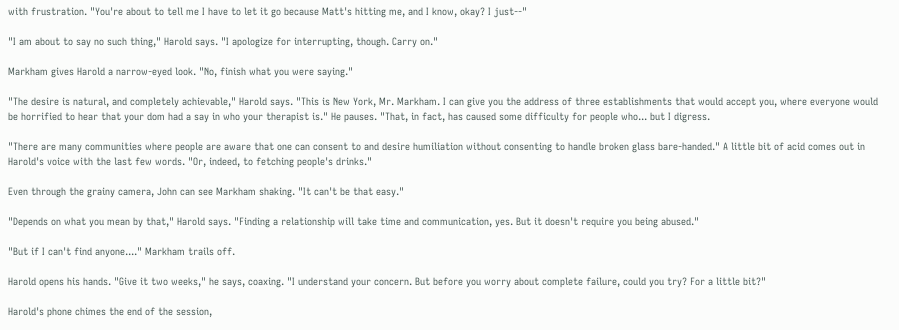with frustration. "You're about to tell me I have to let it go because Matt's hitting me, and I know, okay? I just--"

"I am about to say no such thing," Harold says. "I apologize for interrupting, though. Carry on."

Markham gives Harold a narrow-eyed look. "No, finish what you were saying."

"The desire is natural, and completely achievable," Harold says. "This is New York, Mr. Markham. I can give you the address of three establishments that would accept you, where everyone would be horrified to hear that your dom had a say in who your therapist is." He pauses. "That, in fact, has caused some difficulty for people who... but I digress.

"There are many communities where people are aware that one can consent to and desire humiliation without consenting to handle broken glass bare-handed." A little bit of acid comes out in Harold's voice with the last few words. "Or, indeed, to fetching people's drinks."

Even through the grainy camera, John can see Markham shaking. "It can't be that easy."

"Depends on what you mean by that," Harold says. "Finding a relationship will take time and communication, yes. But it doesn't require you being abused."

"But if I can't find anyone...." Markham trails off.

Harold opens his hands. "Give it two weeks," he says, coaxing. "I understand your concern. But before you worry about complete failure, could you try? For a little bit?"

Harold's phone chimes the end of the session,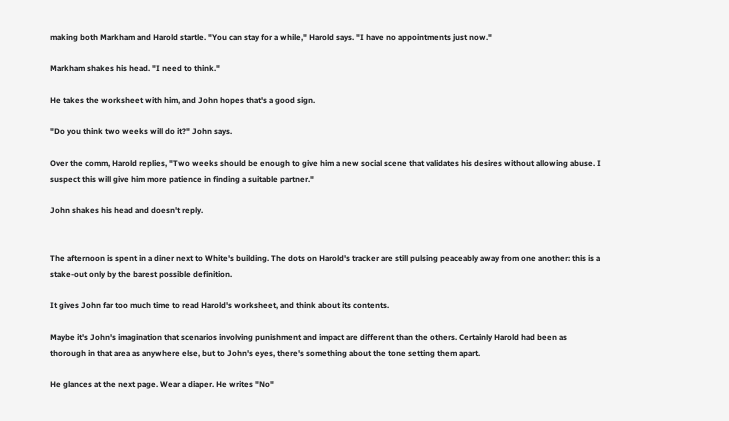making both Markham and Harold startle. "You can stay for a while," Harold says. "I have no appointments just now."

Markham shakes his head. "I need to think."

He takes the worksheet with him, and John hopes that's a good sign.

"Do you think two weeks will do it?" John says.

Over the comm, Harold replies, "Two weeks should be enough to give him a new social scene that validates his desires without allowing abuse. I suspect this will give him more patience in finding a suitable partner."

John shakes his head and doesn't reply.


The afternoon is spent in a diner next to White's building. The dots on Harold's tracker are still pulsing peaceably away from one another: this is a stake-out only by the barest possible definition.

It gives John far too much time to read Harold's worksheet, and think about its contents.

Maybe it's John's imagination that scenarios involving punishment and impact are different than the others. Certainly Harold had been as thorough in that area as anywhere else, but to John's eyes, there's something about the tone setting them apart.

He glances at the next page. Wear a diaper. He writes "No"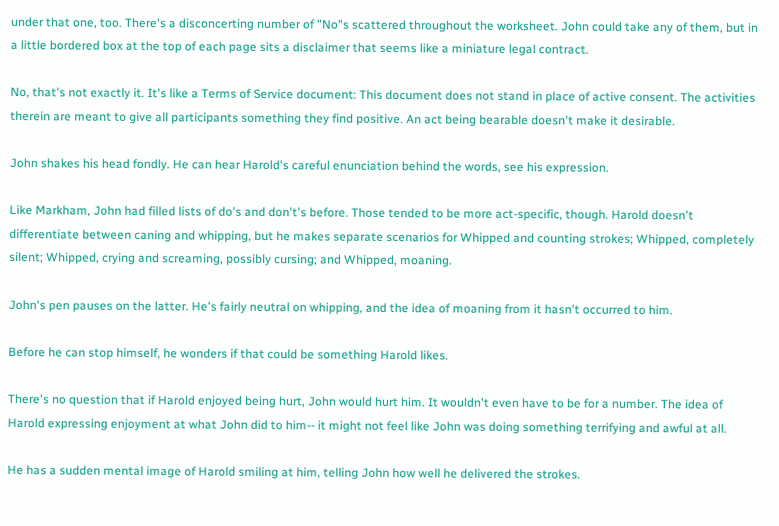under that one, too. There's a disconcerting number of "No"s scattered throughout the worksheet. John could take any of them, but in a little bordered box at the top of each page sits a disclaimer that seems like a miniature legal contract.

No, that's not exactly it. It's like a Terms of Service document: This document does not stand in place of active consent. The activities therein are meant to give all participants something they find positive. An act being bearable doesn't make it desirable.

John shakes his head fondly. He can hear Harold's careful enunciation behind the words, see his expression.

Like Markham, John had filled lists of do's and don't's before. Those tended to be more act-specific, though. Harold doesn't differentiate between caning and whipping, but he makes separate scenarios for Whipped and counting strokes; Whipped, completely silent; Whipped, crying and screaming, possibly cursing; and Whipped, moaning.

John's pen pauses on the latter. He's fairly neutral on whipping, and the idea of moaning from it hasn't occurred to him.

Before he can stop himself, he wonders if that could be something Harold likes.

There's no question that if Harold enjoyed being hurt, John would hurt him. It wouldn't even have to be for a number. The idea of Harold expressing enjoyment at what John did to him-- it might not feel like John was doing something terrifying and awful at all.

He has a sudden mental image of Harold smiling at him, telling John how well he delivered the strokes.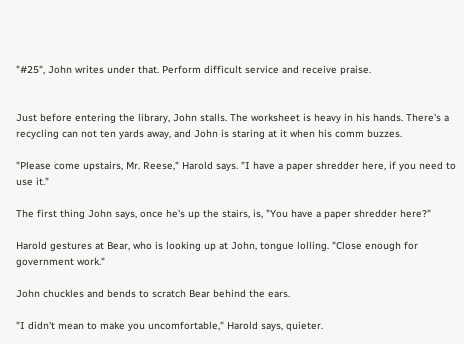"#25", John writes under that. Perform difficult service and receive praise.


Just before entering the library, John stalls. The worksheet is heavy in his hands. There's a recycling can not ten yards away, and John is staring at it when his comm buzzes.

"Please come upstairs, Mr. Reese," Harold says. "I have a paper shredder here, if you need to use it."

The first thing John says, once he's up the stairs, is, "You have a paper shredder here?"

Harold gestures at Bear, who is looking up at John, tongue lolling. "Close enough for government work."

John chuckles and bends to scratch Bear behind the ears.

"I didn't mean to make you uncomfortable," Harold says, quieter.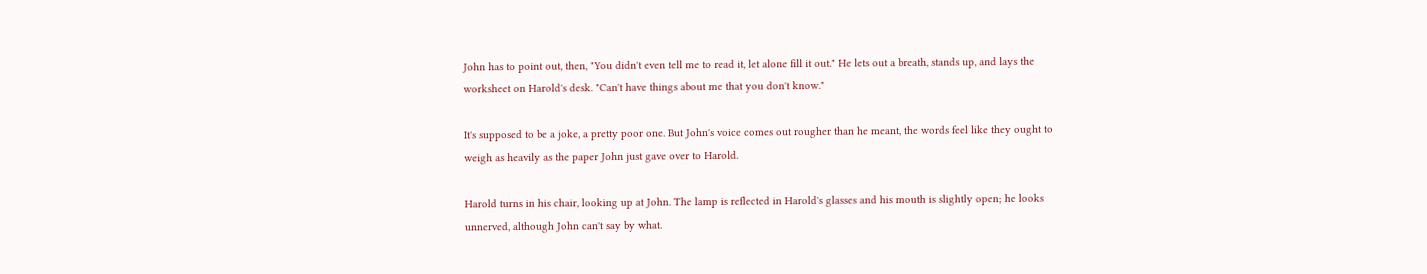John has to point out, then, "You didn't even tell me to read it, let alone fill it out." He lets out a breath, stands up, and lays the worksheet on Harold's desk. "Can't have things about me that you don't know."

It's supposed to be a joke, a pretty poor one. But John's voice comes out rougher than he meant, the words feel like they ought to weigh as heavily as the paper John just gave over to Harold.

Harold turns in his chair, looking up at John. The lamp is reflected in Harold's glasses and his mouth is slightly open; he looks unnerved, although John can't say by what.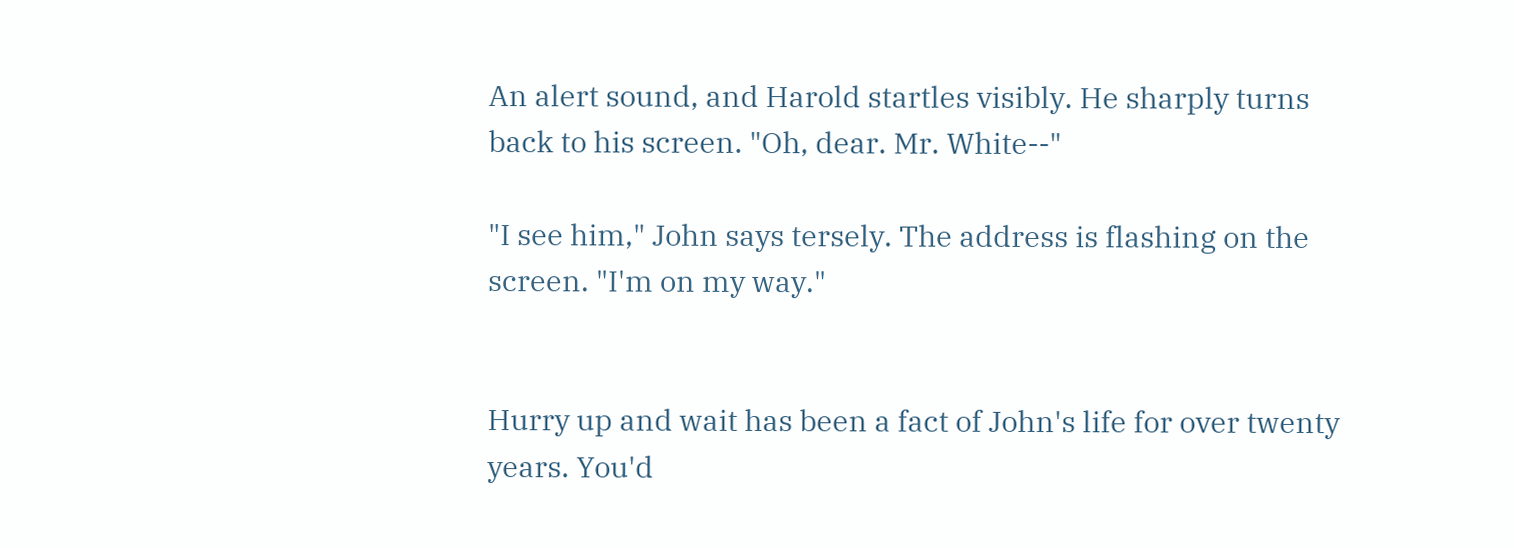An alert sound, and Harold startles visibly. He sharply turns back to his screen. "Oh, dear. Mr. White--"

"I see him," John says tersely. The address is flashing on the screen. "I'm on my way."


Hurry up and wait has been a fact of John's life for over twenty years. You'd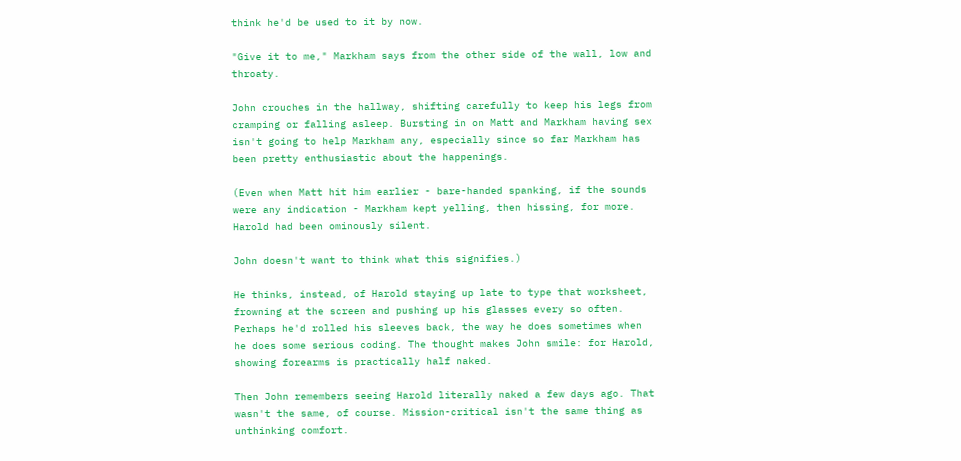think he'd be used to it by now.

"Give it to me," Markham says from the other side of the wall, low and throaty.

John crouches in the hallway, shifting carefully to keep his legs from cramping or falling asleep. Bursting in on Matt and Markham having sex isn't going to help Markham any, especially since so far Markham has been pretty enthusiastic about the happenings.

(Even when Matt hit him earlier - bare-handed spanking, if the sounds were any indication - Markham kept yelling, then hissing, for more. Harold had been ominously silent.

John doesn't want to think what this signifies.)

He thinks, instead, of Harold staying up late to type that worksheet, frowning at the screen and pushing up his glasses every so often. Perhaps he'd rolled his sleeves back, the way he does sometimes when he does some serious coding. The thought makes John smile: for Harold, showing forearms is practically half naked.

Then John remembers seeing Harold literally naked a few days ago. That wasn't the same, of course. Mission-critical isn't the same thing as unthinking comfort.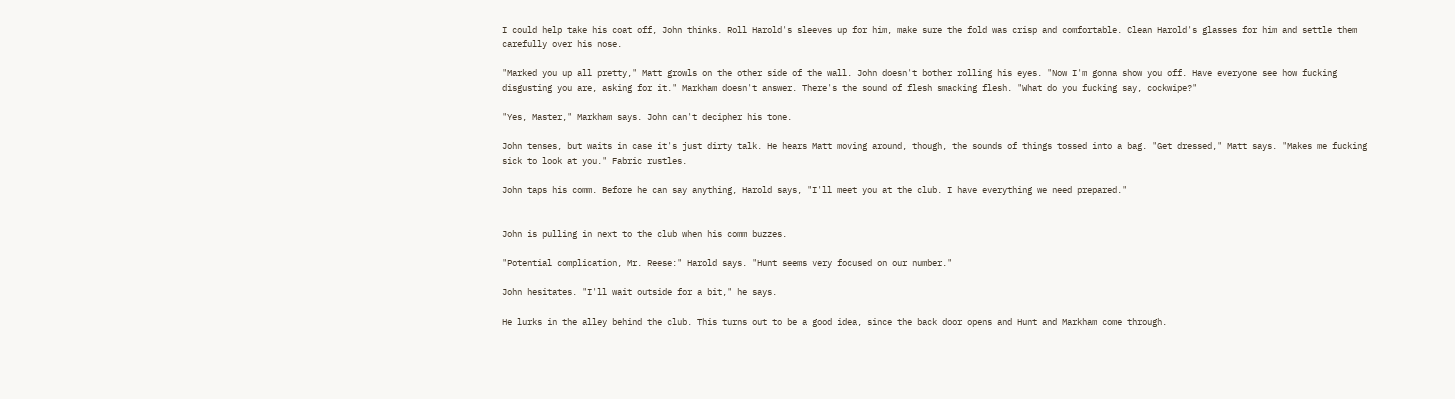I could help take his coat off, John thinks. Roll Harold's sleeves up for him, make sure the fold was crisp and comfortable. Clean Harold's glasses for him and settle them carefully over his nose.

"Marked you up all pretty," Matt growls on the other side of the wall. John doesn't bother rolling his eyes. "Now I'm gonna show you off. Have everyone see how fucking disgusting you are, asking for it." Markham doesn't answer. There's the sound of flesh smacking flesh. "What do you fucking say, cockwipe?"

"Yes, Master," Markham says. John can't decipher his tone.

John tenses, but waits in case it's just dirty talk. He hears Matt moving around, though, the sounds of things tossed into a bag. "Get dressed," Matt says. "Makes me fucking sick to look at you." Fabric rustles.

John taps his comm. Before he can say anything, Harold says, "I'll meet you at the club. I have everything we need prepared."


John is pulling in next to the club when his comm buzzes.

"Potential complication, Mr. Reese:" Harold says. "Hunt seems very focused on our number."

John hesitates. "I'll wait outside for a bit," he says.

He lurks in the alley behind the club. This turns out to be a good idea, since the back door opens and Hunt and Markham come through.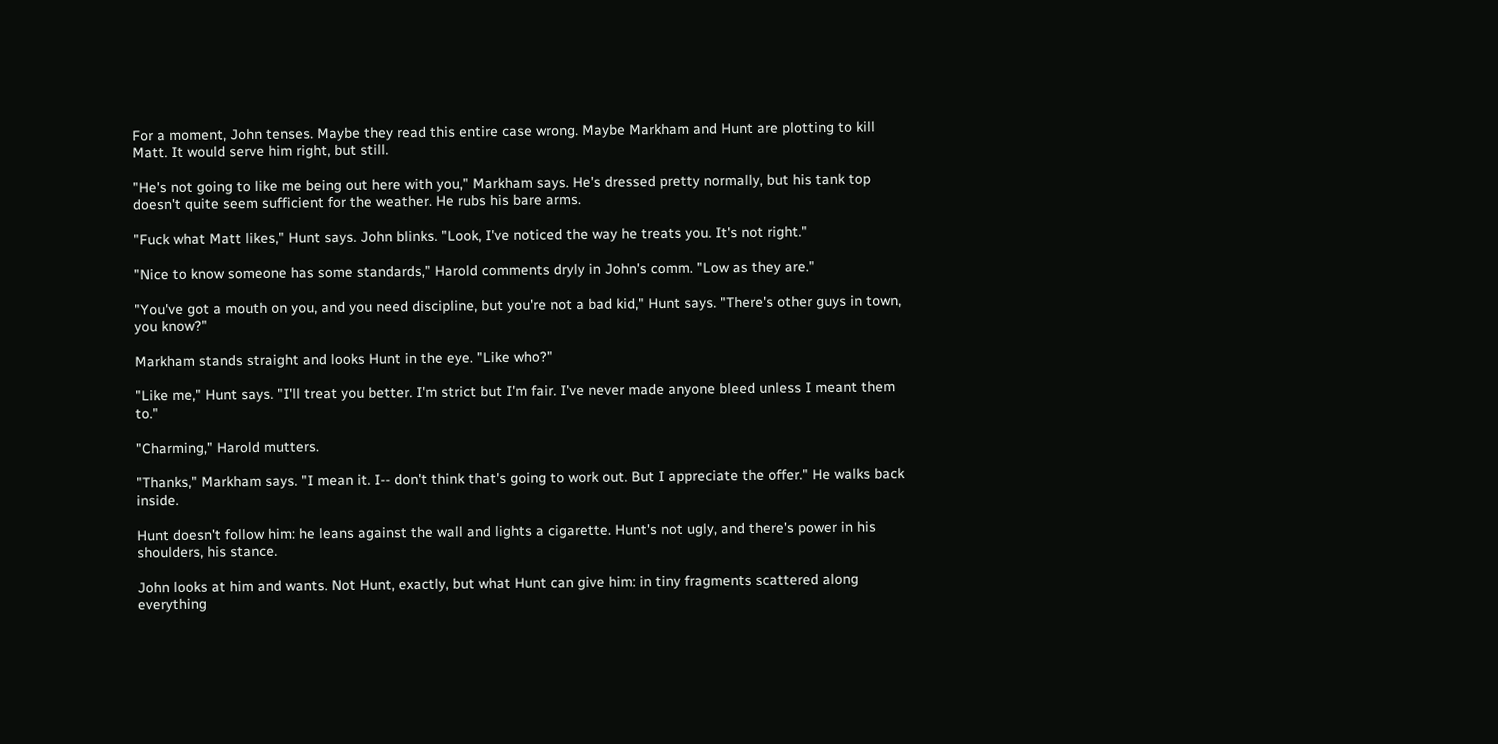For a moment, John tenses. Maybe they read this entire case wrong. Maybe Markham and Hunt are plotting to kill Matt. It would serve him right, but still.

"He's not going to like me being out here with you," Markham says. He's dressed pretty normally, but his tank top doesn't quite seem sufficient for the weather. He rubs his bare arms.

"Fuck what Matt likes," Hunt says. John blinks. "Look, I've noticed the way he treats you. It's not right."

"Nice to know someone has some standards," Harold comments dryly in John's comm. "Low as they are."

"You've got a mouth on you, and you need discipline, but you're not a bad kid," Hunt says. "There's other guys in town, you know?"

Markham stands straight and looks Hunt in the eye. "Like who?"

"Like me," Hunt says. "I'll treat you better. I'm strict but I'm fair. I've never made anyone bleed unless I meant them to."

"Charming," Harold mutters.

"Thanks," Markham says. "I mean it. I-- don't think that's going to work out. But I appreciate the offer." He walks back inside.

Hunt doesn't follow him: he leans against the wall and lights a cigarette. Hunt's not ugly, and there's power in his shoulders, his stance.

John looks at him and wants. Not Hunt, exactly, but what Hunt can give him: in tiny fragments scattered along everything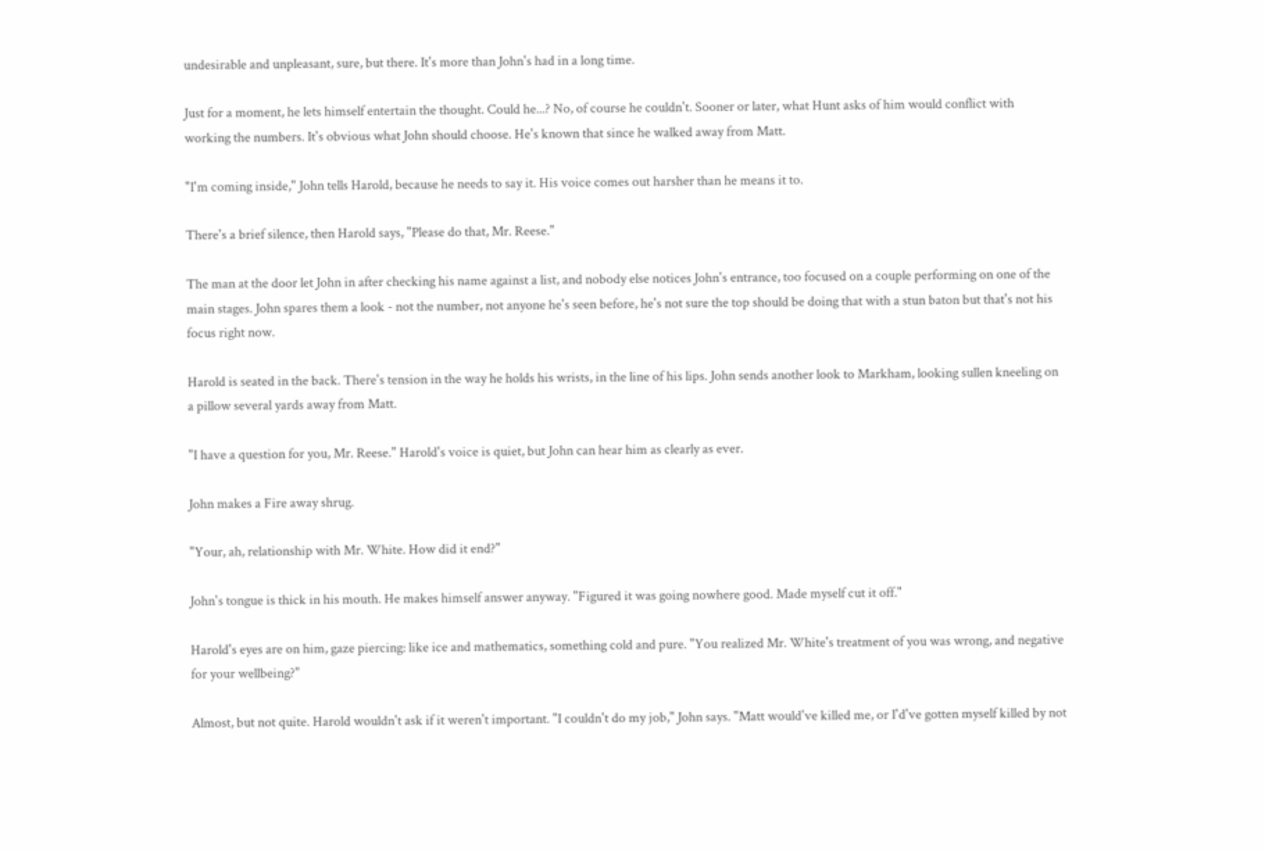undesirable and unpleasant, sure, but there. It's more than John's had in a long time.

Just for a moment, he lets himself entertain the thought. Could he...? No, of course he couldn't. Sooner or later, what Hunt asks of him would conflict with working the numbers. It's obvious what John should choose. He's known that since he walked away from Matt.

"I'm coming inside," John tells Harold, because he needs to say it. His voice comes out harsher than he means it to.

There's a brief silence, then Harold says, "Please do that, Mr. Reese."

The man at the door let John in after checking his name against a list, and nobody else notices John's entrance, too focused on a couple performing on one of the main stages. John spares them a look - not the number, not anyone he's seen before, he's not sure the top should be doing that with a stun baton but that's not his focus right now.

Harold is seated in the back. There's tension in the way he holds his wrists, in the line of his lips. John sends another look to Markham, looking sullen kneeling on a pillow several yards away from Matt.

"I have a question for you, Mr. Reese." Harold's voice is quiet, but John can hear him as clearly as ever.

John makes a Fire away shrug.

"Your, ah, relationship with Mr. White. How did it end?"

John's tongue is thick in his mouth. He makes himself answer anyway. "Figured it was going nowhere good. Made myself cut it off."

Harold's eyes are on him, gaze piercing: like ice and mathematics, something cold and pure. "You realized Mr. White's treatment of you was wrong, and negative for your wellbeing?"

Almost, but not quite. Harold wouldn't ask if it weren't important. "I couldn't do my job," John says. "Matt would've killed me, or I'd've gotten myself killed by not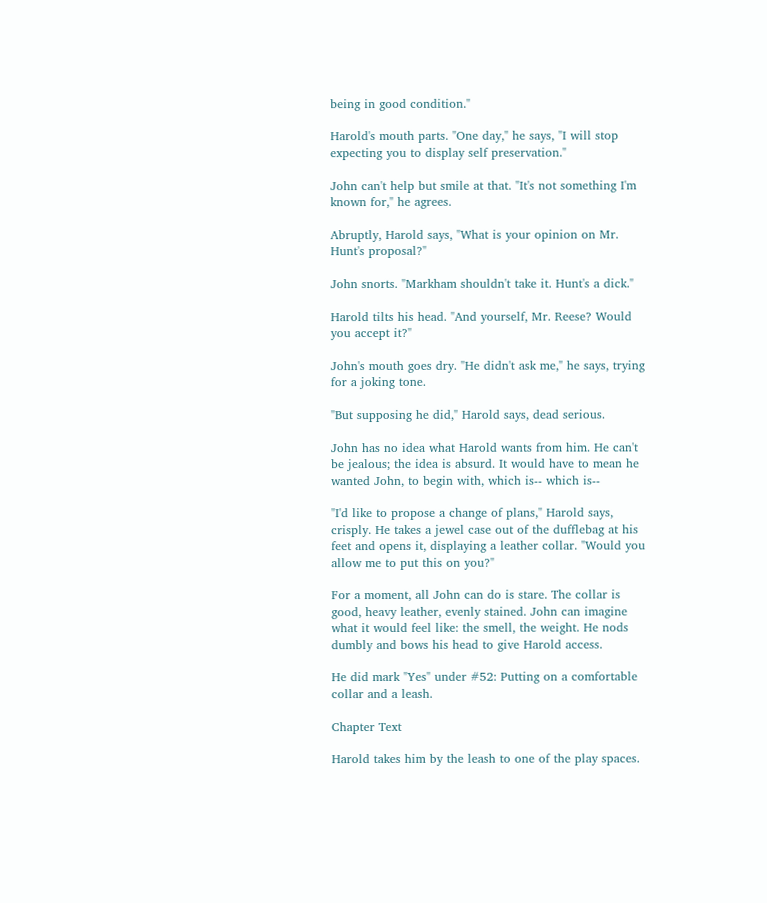being in good condition."

Harold's mouth parts. "One day," he says, "I will stop expecting you to display self preservation."

John can't help but smile at that. "It's not something I'm known for," he agrees.

Abruptly, Harold says, "What is your opinion on Mr. Hunt's proposal?"

John snorts. "Markham shouldn't take it. Hunt's a dick."

Harold tilts his head. "And yourself, Mr. Reese? Would you accept it?"

John's mouth goes dry. "He didn't ask me," he says, trying for a joking tone.

"But supposing he did," Harold says, dead serious.

John has no idea what Harold wants from him. He can't be jealous; the idea is absurd. It would have to mean he wanted John, to begin with, which is-- which is--

"I'd like to propose a change of plans," Harold says, crisply. He takes a jewel case out of the dufflebag at his feet and opens it, displaying a leather collar. "Would you allow me to put this on you?"

For a moment, all John can do is stare. The collar is good, heavy leather, evenly stained. John can imagine what it would feel like: the smell, the weight. He nods dumbly and bows his head to give Harold access.

He did mark "Yes" under #52: Putting on a comfortable collar and a leash.

Chapter Text

Harold takes him by the leash to one of the play spaces.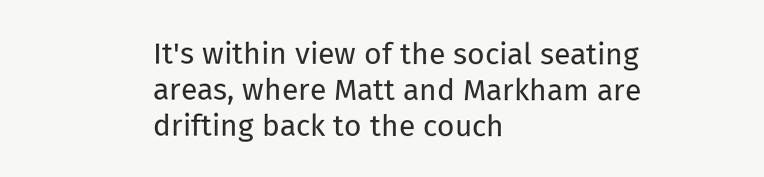It's within view of the social seating areas, where Matt and Markham are drifting back to the couch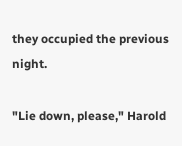they occupied the previous night.

"Lie down, please," Harold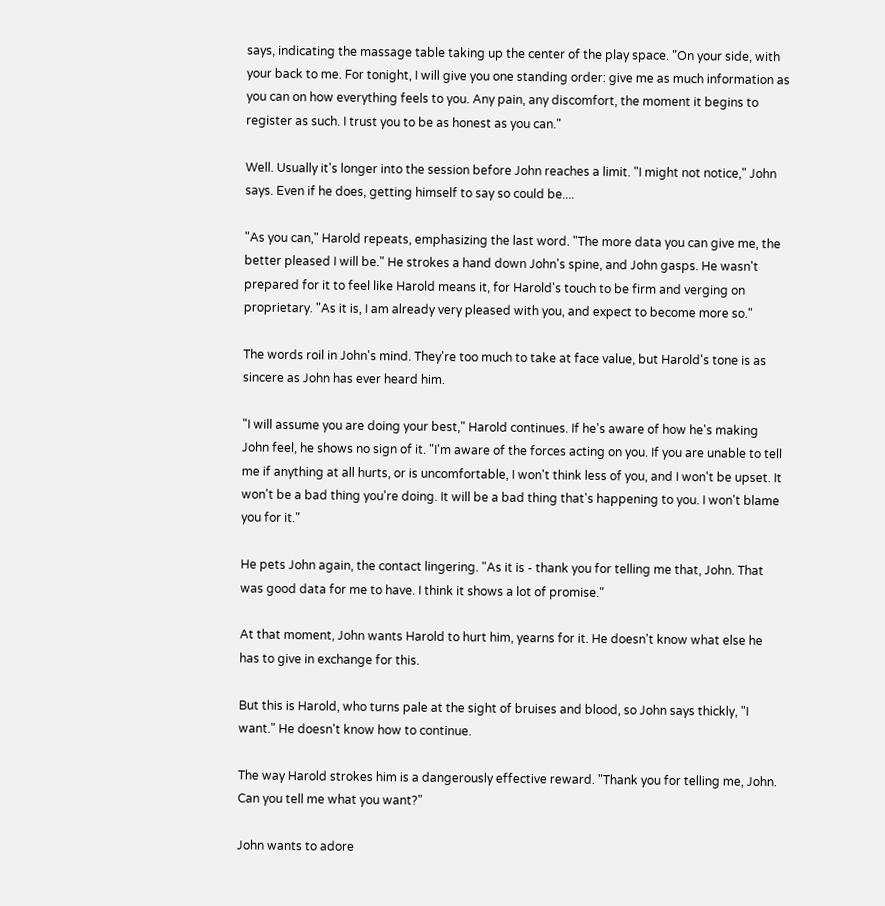says, indicating the massage table taking up the center of the play space. "On your side, with your back to me. For tonight, I will give you one standing order: give me as much information as you can on how everything feels to you. Any pain, any discomfort, the moment it begins to register as such. I trust you to be as honest as you can."

Well. Usually it's longer into the session before John reaches a limit. "I might not notice," John says. Even if he does, getting himself to say so could be....

"As you can," Harold repeats, emphasizing the last word. "The more data you can give me, the better pleased I will be." He strokes a hand down John's spine, and John gasps. He wasn't prepared for it to feel like Harold means it, for Harold's touch to be firm and verging on proprietary. "As it is, I am already very pleased with you, and expect to become more so."

The words roil in John's mind. They're too much to take at face value, but Harold's tone is as sincere as John has ever heard him.

"I will assume you are doing your best," Harold continues. If he's aware of how he's making John feel, he shows no sign of it. "I'm aware of the forces acting on you. If you are unable to tell me if anything at all hurts, or is uncomfortable, I won't think less of you, and I won't be upset. It won't be a bad thing you're doing. It will be a bad thing that's happening to you. I won't blame you for it."

He pets John again, the contact lingering. "As it is - thank you for telling me that, John. That was good data for me to have. I think it shows a lot of promise."

At that moment, John wants Harold to hurt him, yearns for it. He doesn't know what else he has to give in exchange for this.

But this is Harold, who turns pale at the sight of bruises and blood, so John says thickly, "I want." He doesn't know how to continue.

The way Harold strokes him is a dangerously effective reward. "Thank you for telling me, John. Can you tell me what you want?"

John wants to adore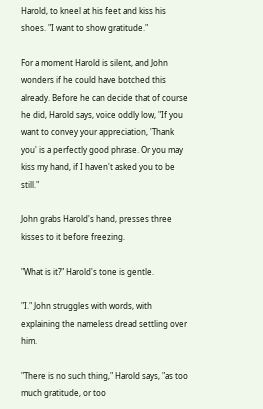Harold, to kneel at his feet and kiss his shoes. "I want to show gratitude."

For a moment Harold is silent, and John wonders if he could have botched this already. Before he can decide that of course he did, Harold says, voice oddly low, "If you want to convey your appreciation, 'Thank you' is a perfectly good phrase. Or you may kiss my hand, if I haven't asked you to be still."

John grabs Harold's hand, presses three kisses to it before freezing.

"What is it?" Harold's tone is gentle.

"I." John struggles with words, with explaining the nameless dread settling over him.

"There is no such thing," Harold says, "as too much gratitude, or too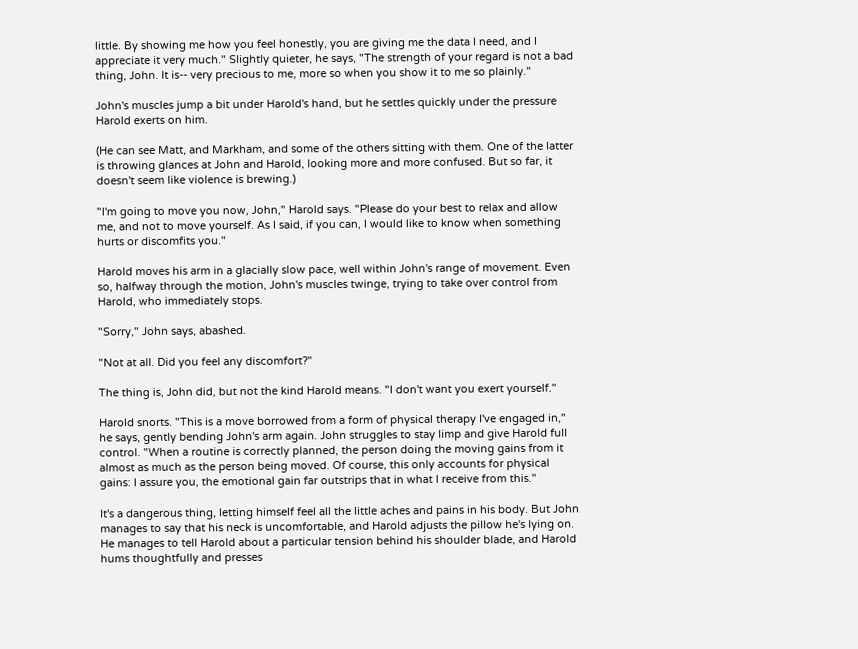little. By showing me how you feel honestly, you are giving me the data I need, and I appreciate it very much." Slightly quieter, he says, "The strength of your regard is not a bad thing, John. It is-- very precious to me, more so when you show it to me so plainly."

John's muscles jump a bit under Harold's hand, but he settles quickly under the pressure Harold exerts on him.

(He can see Matt, and Markham, and some of the others sitting with them. One of the latter is throwing glances at John and Harold, looking more and more confused. But so far, it doesn't seem like violence is brewing.)

"I'm going to move you now, John," Harold says. "Please do your best to relax and allow me, and not to move yourself. As I said, if you can, I would like to know when something hurts or discomfits you."

Harold moves his arm in a glacially slow pace, well within John's range of movement. Even so, halfway through the motion, John's muscles twinge, trying to take over control from Harold, who immediately stops.

"Sorry," John says, abashed.

"Not at all. Did you feel any discomfort?"

The thing is, John did, but not the kind Harold means. "I don't want you exert yourself."

Harold snorts. "This is a move borrowed from a form of physical therapy I've engaged in," he says, gently bending John's arm again. John struggles to stay limp and give Harold full control. "When a routine is correctly planned, the person doing the moving gains from it almost as much as the person being moved. Of course, this only accounts for physical gains: I assure you, the emotional gain far outstrips that in what I receive from this."

It's a dangerous thing, letting himself feel all the little aches and pains in his body. But John manages to say that his neck is uncomfortable, and Harold adjusts the pillow he's lying on. He manages to tell Harold about a particular tension behind his shoulder blade, and Harold hums thoughtfully and presses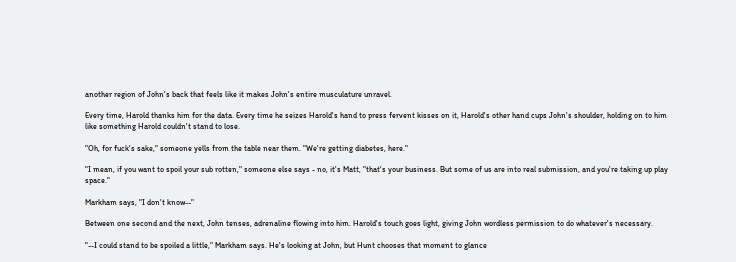another region of John's back that feels like it makes John's entire musculature unravel.

Every time, Harold thanks him for the data. Every time he seizes Harold's hand to press fervent kisses on it, Harold's other hand cups John's shoulder, holding on to him like something Harold couldn't stand to lose.

"Oh, for fuck's sake," someone yells from the table near them. "We're getting diabetes, here."

"I mean, if you want to spoil your sub rotten," someone else says - no, it's Matt, "that's your business. But some of us are into real submission, and you're taking up play space."

Markham says, "I don't know--"

Between one second and the next, John tenses, adrenaline flowing into him. Harold's touch goes light, giving John wordless permission to do whatever's necessary.

"--I could stand to be spoiled a little," Markham says. He's looking at John, but Hunt chooses that moment to glance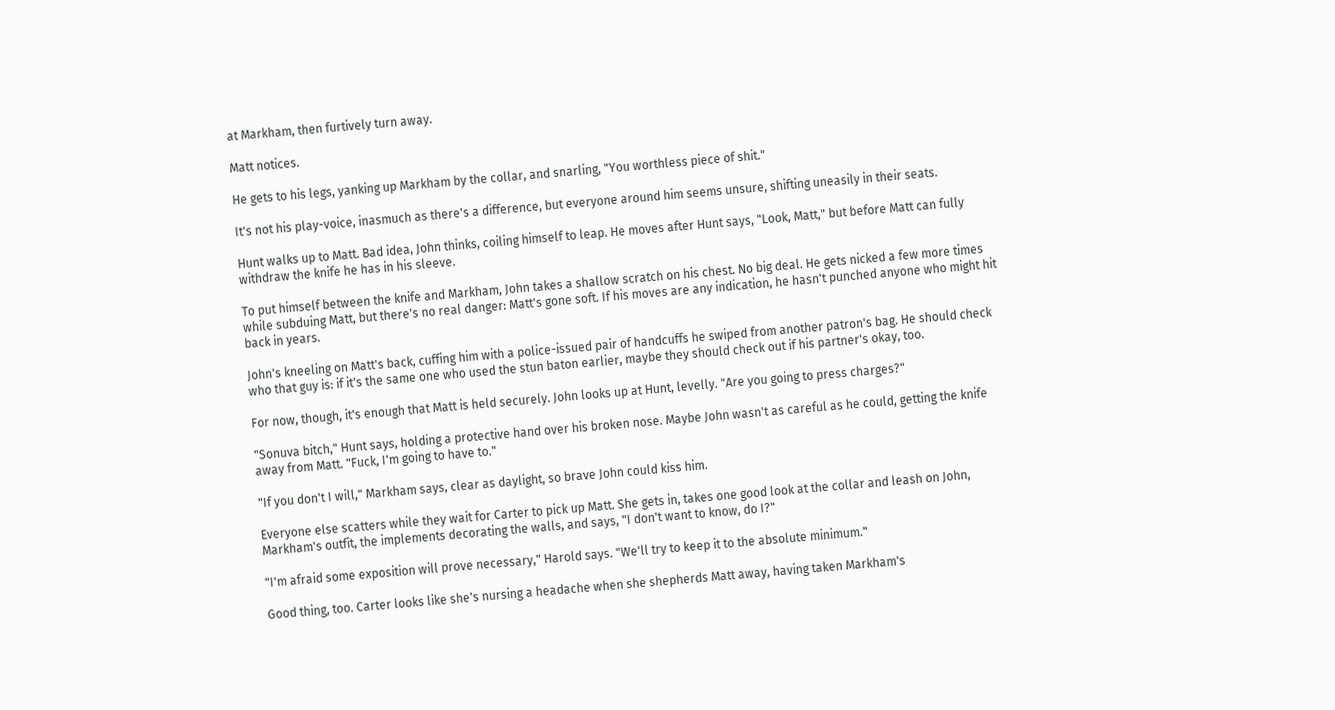at Markham, then furtively turn away.

Matt notices.

He gets to his legs, yanking up Markham by the collar, and snarling, "You worthless piece of shit."

It's not his play-voice, inasmuch as there's a difference, but everyone around him seems unsure, shifting uneasily in their seats.

Hunt walks up to Matt. Bad idea, John thinks, coiling himself to leap. He moves after Hunt says, "Look, Matt," but before Matt can fully withdraw the knife he has in his sleeve.

To put himself between the knife and Markham, John takes a shallow scratch on his chest. No big deal. He gets nicked a few more times while subduing Matt, but there's no real danger: Matt's gone soft. If his moves are any indication, he hasn't punched anyone who might hit back in years.

John's kneeling on Matt's back, cuffing him with a police-issued pair of handcuffs he swiped from another patron's bag. He should check who that guy is: if it's the same one who used the stun baton earlier, maybe they should check out if his partner's okay, too.

For now, though, it's enough that Matt is held securely. John looks up at Hunt, levelly. "Are you going to press charges?"

"Sonuva bitch," Hunt says, holding a protective hand over his broken nose. Maybe John wasn't as careful as he could, getting the knife away from Matt. "Fuck, I'm going to have to."

"If you don't I will," Markham says, clear as daylight, so brave John could kiss him.

Everyone else scatters while they wait for Carter to pick up Matt. She gets in, takes one good look at the collar and leash on John, Markham's outfit, the implements decorating the walls, and says, "I don't want to know, do I?"

"I'm afraid some exposition will prove necessary," Harold says. "We'll try to keep it to the absolute minimum."

Good thing, too. Carter looks like she's nursing a headache when she shepherds Matt away, having taken Markham's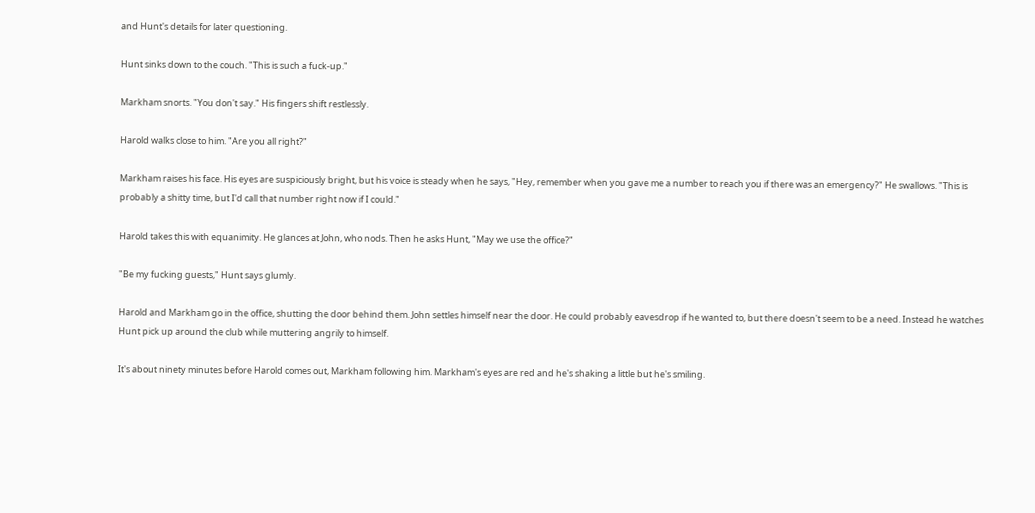and Hunt's details for later questioning.

Hunt sinks down to the couch. "This is such a fuck-up."

Markham snorts. "You don't say." His fingers shift restlessly.

Harold walks close to him. "Are you all right?"

Markham raises his face. His eyes are suspiciously bright, but his voice is steady when he says, "Hey, remember when you gave me a number to reach you if there was an emergency?" He swallows. "This is probably a shitty time, but I'd call that number right now if I could."

Harold takes this with equanimity. He glances at John, who nods. Then he asks Hunt, "May we use the office?"

"Be my fucking guests," Hunt says glumly.

Harold and Markham go in the office, shutting the door behind them. John settles himself near the door. He could probably eavesdrop if he wanted to, but there doesn't seem to be a need. Instead he watches Hunt pick up around the club while muttering angrily to himself.

It's about ninety minutes before Harold comes out, Markham following him. Markham's eyes are red and he's shaking a little but he's smiling.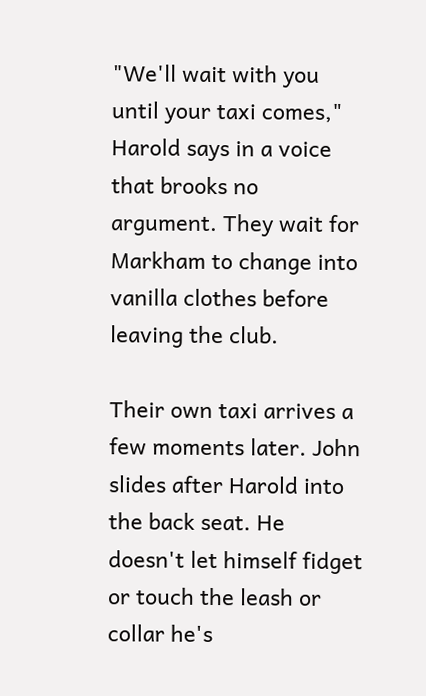"We'll wait with you until your taxi comes," Harold says in a voice that brooks no argument. They wait for Markham to change into vanilla clothes before leaving the club.

Their own taxi arrives a few moments later. John slides after Harold into the back seat. He doesn't let himself fidget or touch the leash or collar he's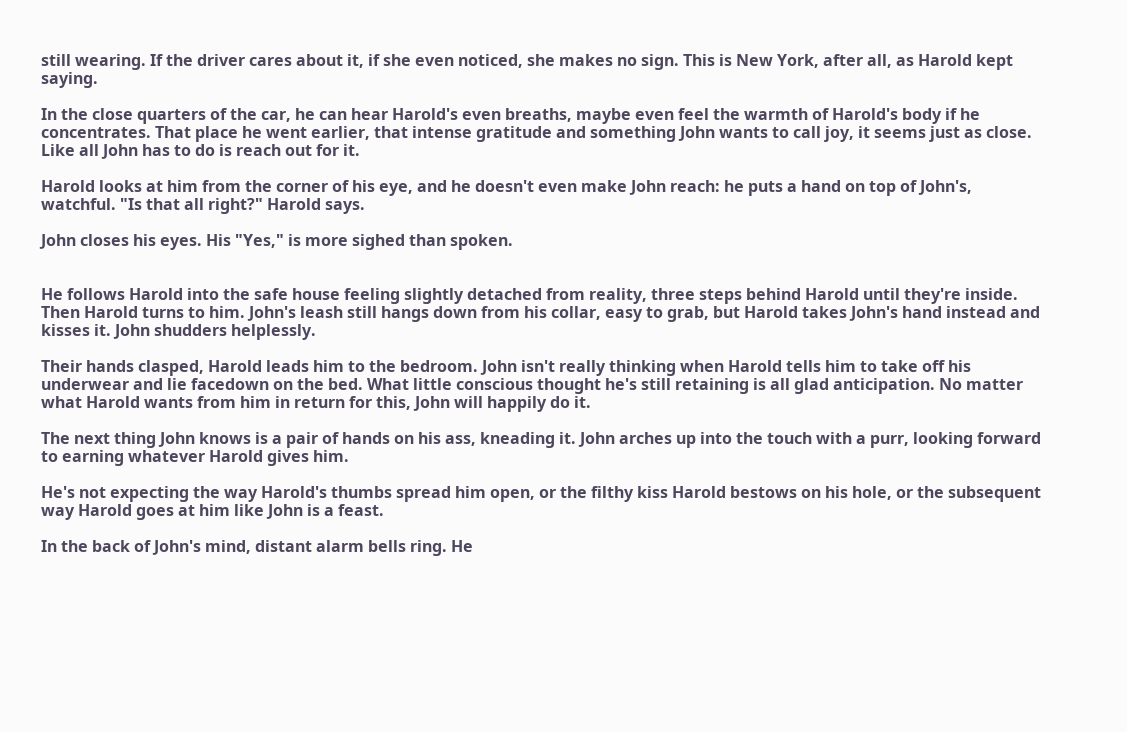still wearing. If the driver cares about it, if she even noticed, she makes no sign. This is New York, after all, as Harold kept saying.

In the close quarters of the car, he can hear Harold's even breaths, maybe even feel the warmth of Harold's body if he concentrates. That place he went earlier, that intense gratitude and something John wants to call joy, it seems just as close. Like all John has to do is reach out for it.

Harold looks at him from the corner of his eye, and he doesn't even make John reach: he puts a hand on top of John's, watchful. "Is that all right?" Harold says.

John closes his eyes. His "Yes," is more sighed than spoken.


He follows Harold into the safe house feeling slightly detached from reality, three steps behind Harold until they're inside. Then Harold turns to him. John's leash still hangs down from his collar, easy to grab, but Harold takes John's hand instead and kisses it. John shudders helplessly.

Their hands clasped, Harold leads him to the bedroom. John isn't really thinking when Harold tells him to take off his underwear and lie facedown on the bed. What little conscious thought he's still retaining is all glad anticipation. No matter what Harold wants from him in return for this, John will happily do it.

The next thing John knows is a pair of hands on his ass, kneading it. John arches up into the touch with a purr, looking forward to earning whatever Harold gives him.

He's not expecting the way Harold's thumbs spread him open, or the filthy kiss Harold bestows on his hole, or the subsequent way Harold goes at him like John is a feast.

In the back of John's mind, distant alarm bells ring. He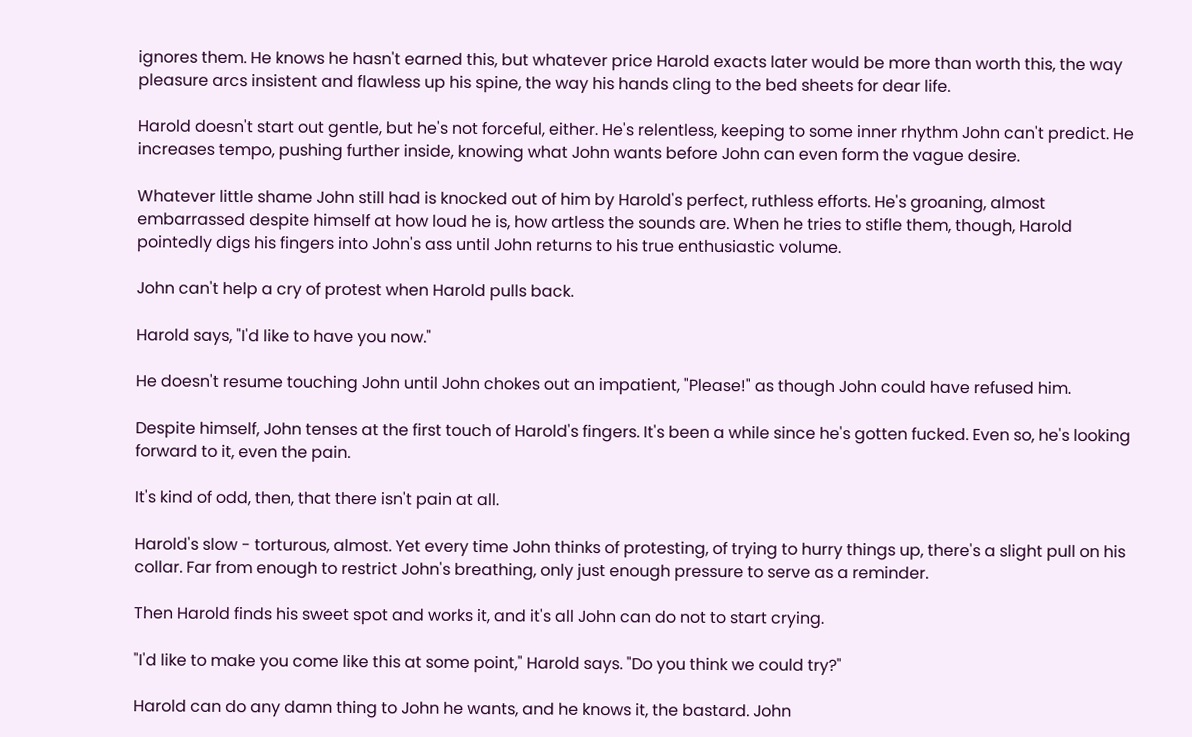ignores them. He knows he hasn't earned this, but whatever price Harold exacts later would be more than worth this, the way pleasure arcs insistent and flawless up his spine, the way his hands cling to the bed sheets for dear life.

Harold doesn't start out gentle, but he's not forceful, either. He's relentless, keeping to some inner rhythm John can't predict. He increases tempo, pushing further inside, knowing what John wants before John can even form the vague desire.

Whatever little shame John still had is knocked out of him by Harold's perfect, ruthless efforts. He's groaning, almost embarrassed despite himself at how loud he is, how artless the sounds are. When he tries to stifle them, though, Harold pointedly digs his fingers into John's ass until John returns to his true enthusiastic volume.

John can't help a cry of protest when Harold pulls back.

Harold says, "I'd like to have you now."

He doesn't resume touching John until John chokes out an impatient, "Please!" as though John could have refused him.

Despite himself, John tenses at the first touch of Harold's fingers. It's been a while since he's gotten fucked. Even so, he's looking forward to it, even the pain.

It's kind of odd, then, that there isn't pain at all.

Harold's slow - torturous, almost. Yet every time John thinks of protesting, of trying to hurry things up, there's a slight pull on his collar. Far from enough to restrict John's breathing, only just enough pressure to serve as a reminder.

Then Harold finds his sweet spot and works it, and it's all John can do not to start crying.

"I'd like to make you come like this at some point," Harold says. "Do you think we could try?"

Harold can do any damn thing to John he wants, and he knows it, the bastard. John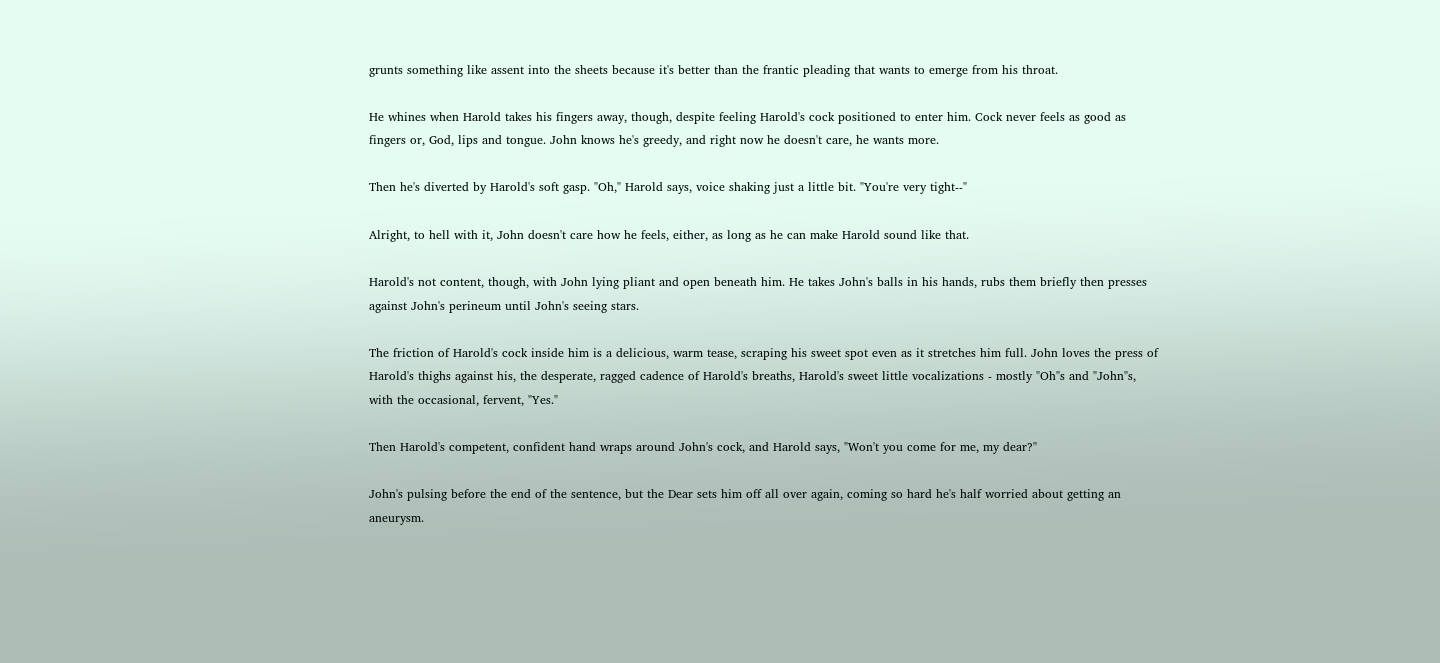grunts something like assent into the sheets because it's better than the frantic pleading that wants to emerge from his throat.

He whines when Harold takes his fingers away, though, despite feeling Harold's cock positioned to enter him. Cock never feels as good as fingers or, God, lips and tongue. John knows he's greedy, and right now he doesn't care, he wants more.

Then he's diverted by Harold's soft gasp. "Oh," Harold says, voice shaking just a little bit. "You're very tight--"

Alright, to hell with it, John doesn't care how he feels, either, as long as he can make Harold sound like that.

Harold's not content, though, with John lying pliant and open beneath him. He takes John's balls in his hands, rubs them briefly then presses against John's perineum until John's seeing stars.

The friction of Harold's cock inside him is a delicious, warm tease, scraping his sweet spot even as it stretches him full. John loves the press of Harold's thighs against his, the desperate, ragged cadence of Harold's breaths, Harold's sweet little vocalizations - mostly "Oh"s and "John"s, with the occasional, fervent, "Yes."

Then Harold's competent, confident hand wraps around John's cock, and Harold says, "Won't you come for me, my dear?"

John's pulsing before the end of the sentence, but the Dear sets him off all over again, coming so hard he's half worried about getting an aneurysm.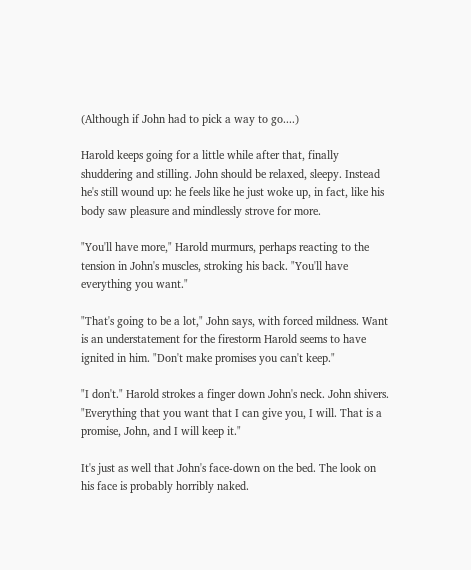(Although if John had to pick a way to go....)

Harold keeps going for a little while after that, finally shuddering and stilling. John should be relaxed, sleepy. Instead he's still wound up: he feels like he just woke up, in fact, like his body saw pleasure and mindlessly strove for more.

"You'll have more," Harold murmurs, perhaps reacting to the tension in John's muscles, stroking his back. "You'll have everything you want."

"That's going to be a lot," John says, with forced mildness. Want is an understatement for the firestorm Harold seems to have ignited in him. "Don't make promises you can't keep."

"I don't." Harold strokes a finger down John's neck. John shivers. "Everything that you want that I can give you, I will. That is a promise, John, and I will keep it."

It's just as well that John's face-down on the bed. The look on his face is probably horribly naked.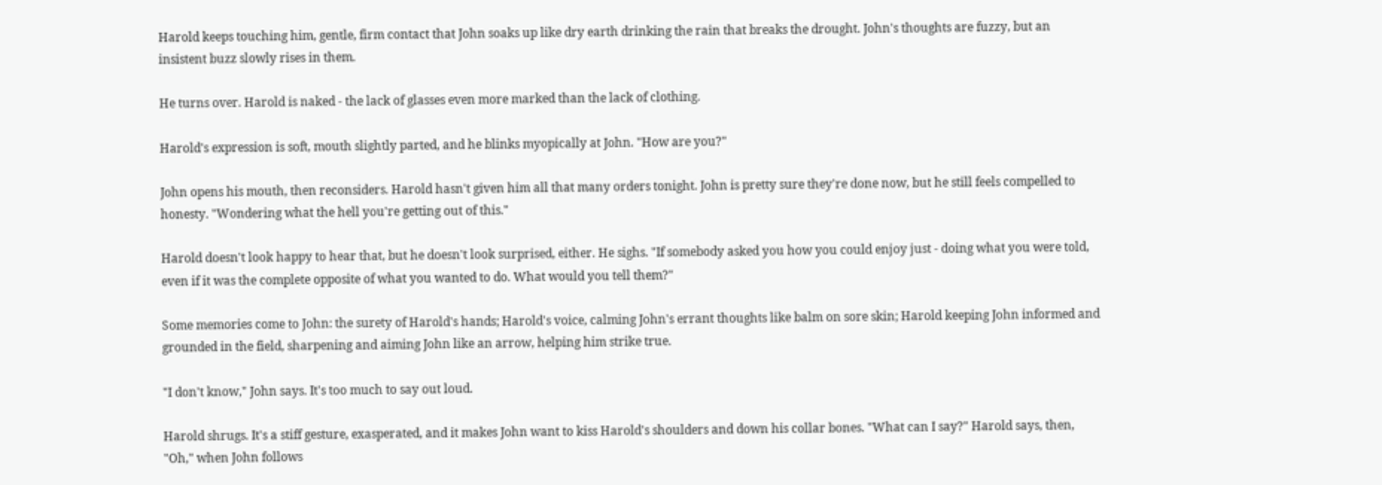Harold keeps touching him, gentle, firm contact that John soaks up like dry earth drinking the rain that breaks the drought. John's thoughts are fuzzy, but an insistent buzz slowly rises in them.

He turns over. Harold is naked - the lack of glasses even more marked than the lack of clothing.

Harold's expression is soft, mouth slightly parted, and he blinks myopically at John. "How are you?"

John opens his mouth, then reconsiders. Harold hasn't given him all that many orders tonight. John is pretty sure they're done now, but he still feels compelled to honesty. "Wondering what the hell you're getting out of this."

Harold doesn't look happy to hear that, but he doesn't look surprised, either. He sighs. "If somebody asked you how you could enjoy just - doing what you were told, even if it was the complete opposite of what you wanted to do. What would you tell them?"

Some memories come to John: the surety of Harold's hands; Harold's voice, calming John's errant thoughts like balm on sore skin; Harold keeping John informed and grounded in the field, sharpening and aiming John like an arrow, helping him strike true.

"I don't know," John says. It's too much to say out loud.

Harold shrugs. It's a stiff gesture, exasperated, and it makes John want to kiss Harold's shoulders and down his collar bones. "What can I say?" Harold says, then, "Oh," when John follows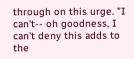through on this urge. "I can't-- oh goodness, I can't deny this adds to the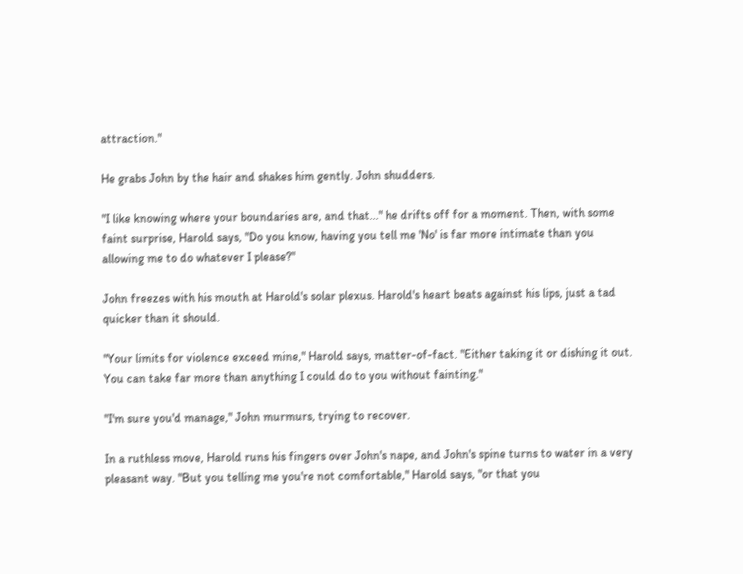attraction."

He grabs John by the hair and shakes him gently. John shudders.

"I like knowing where your boundaries are, and that..." he drifts off for a moment. Then, with some faint surprise, Harold says, "Do you know, having you tell me 'No' is far more intimate than you allowing me to do whatever I please?"

John freezes with his mouth at Harold's solar plexus. Harold's heart beats against his lips, just a tad quicker than it should.

"Your limits for violence exceed mine," Harold says, matter-of-fact. "Either taking it or dishing it out. You can take far more than anything I could do to you without fainting."

"I'm sure you'd manage," John murmurs, trying to recover.

In a ruthless move, Harold runs his fingers over John's nape, and John's spine turns to water in a very pleasant way. "But you telling me you're not comfortable," Harold says, "or that you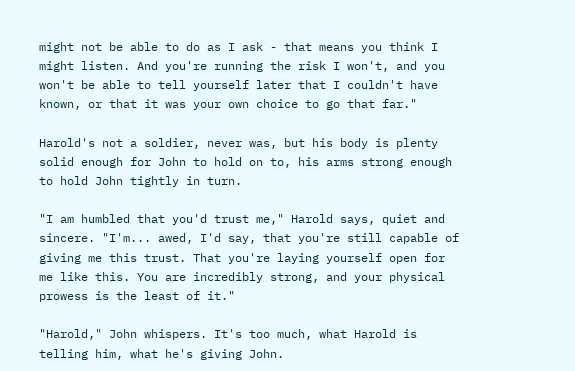might not be able to do as I ask - that means you think I might listen. And you're running the risk I won't, and you won't be able to tell yourself later that I couldn't have known, or that it was your own choice to go that far."

Harold's not a soldier, never was, but his body is plenty solid enough for John to hold on to, his arms strong enough to hold John tightly in turn.

"I am humbled that you'd trust me," Harold says, quiet and sincere. "I'm... awed, I'd say, that you're still capable of giving me this trust. That you're laying yourself open for me like this. You are incredibly strong, and your physical prowess is the least of it."

"Harold," John whispers. It's too much, what Harold is telling him, what he's giving John.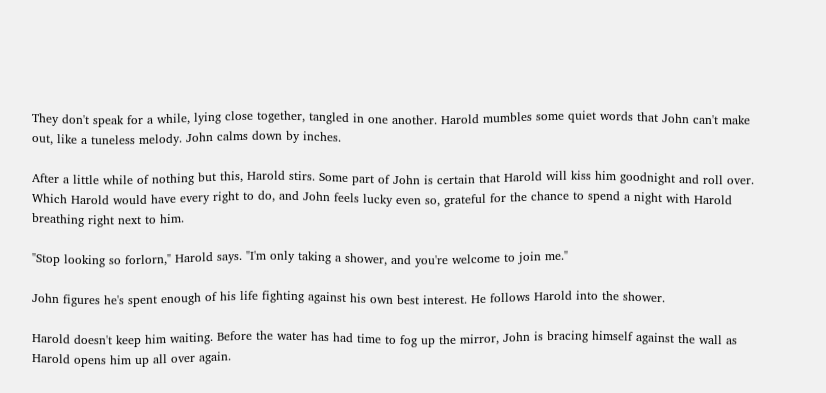They don't speak for a while, lying close together, tangled in one another. Harold mumbles some quiet words that John can't make out, like a tuneless melody. John calms down by inches.

After a little while of nothing but this, Harold stirs. Some part of John is certain that Harold will kiss him goodnight and roll over. Which Harold would have every right to do, and John feels lucky even so, grateful for the chance to spend a night with Harold breathing right next to him.

"Stop looking so forlorn," Harold says. "I'm only taking a shower, and you're welcome to join me."

John figures he's spent enough of his life fighting against his own best interest. He follows Harold into the shower.

Harold doesn't keep him waiting. Before the water has had time to fog up the mirror, John is bracing himself against the wall as Harold opens him up all over again.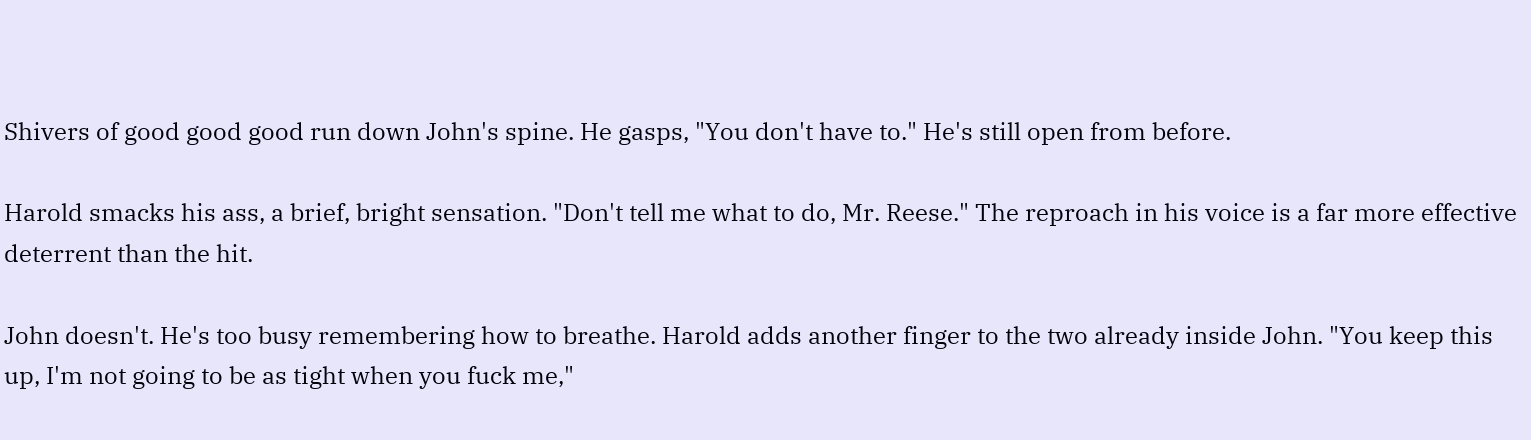Shivers of good good good run down John's spine. He gasps, "You don't have to." He's still open from before.

Harold smacks his ass, a brief, bright sensation. "Don't tell me what to do, Mr. Reese." The reproach in his voice is a far more effective deterrent than the hit.

John doesn't. He's too busy remembering how to breathe. Harold adds another finger to the two already inside John. "You keep this up, I'm not going to be as tight when you fuck me,"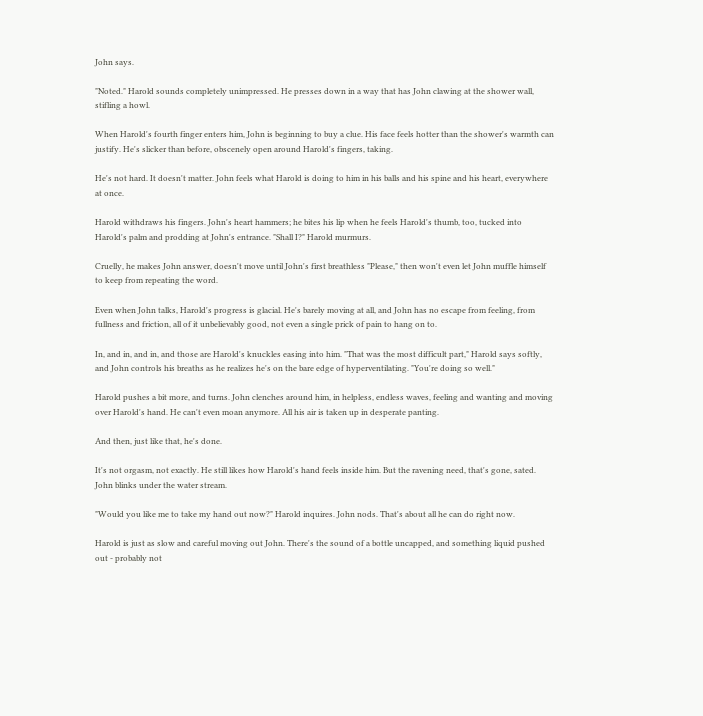John says.

"Noted." Harold sounds completely unimpressed. He presses down in a way that has John clawing at the shower wall, stifling a howl.

When Harold's fourth finger enters him, John is beginning to buy a clue. His face feels hotter than the shower's warmth can justify. He's slicker than before, obscenely open around Harold's fingers, taking.

He's not hard. It doesn't matter. John feels what Harold is doing to him in his balls and his spine and his heart, everywhere at once.

Harold withdraws his fingers. John's heart hammers; he bites his lip when he feels Harold's thumb, too, tucked into Harold's palm and prodding at John's entrance. "Shall I?" Harold murmurs.

Cruelly, he makes John answer, doesn't move until John's first breathless "Please," then won't even let John muffle himself to keep from repeating the word.

Even when John talks, Harold's progress is glacial. He's barely moving at all, and John has no escape from feeling, from fullness and friction, all of it unbelievably good, not even a single prick of pain to hang on to.

In, and in, and in, and those are Harold's knuckles easing into him. "That was the most difficult part," Harold says softly, and John controls his breaths as he realizes he's on the bare edge of hyperventilating. "You're doing so well."

Harold pushes a bit more, and turns. John clenches around him, in helpless, endless waves, feeling and wanting and moving over Harold's hand. He can't even moan anymore. All his air is taken up in desperate panting.

And then, just like that, he's done.

It's not orgasm, not exactly. He still likes how Harold's hand feels inside him. But the ravening need, that's gone, sated. John blinks under the water stream.

"Would you like me to take my hand out now?" Harold inquires. John nods. That's about all he can do right now.

Harold is just as slow and careful moving out John. There's the sound of a bottle uncapped, and something liquid pushed out - probably not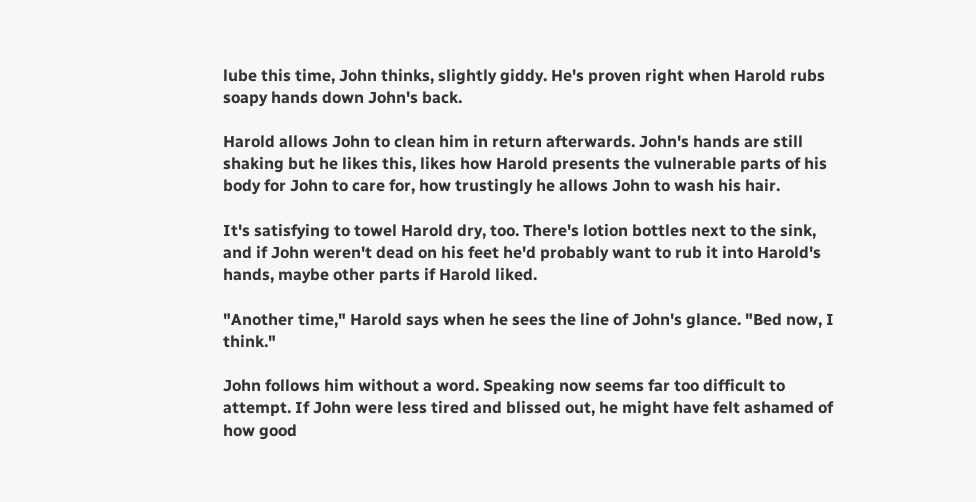lube this time, John thinks, slightly giddy. He's proven right when Harold rubs soapy hands down John's back.

Harold allows John to clean him in return afterwards. John's hands are still shaking but he likes this, likes how Harold presents the vulnerable parts of his body for John to care for, how trustingly he allows John to wash his hair.

It's satisfying to towel Harold dry, too. There's lotion bottles next to the sink, and if John weren't dead on his feet he'd probably want to rub it into Harold's hands, maybe other parts if Harold liked.

"Another time," Harold says when he sees the line of John's glance. "Bed now, I think."

John follows him without a word. Speaking now seems far too difficult to attempt. If John were less tired and blissed out, he might have felt ashamed of how good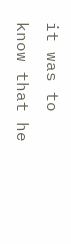it was to know that he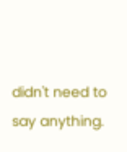didn't need to say anything.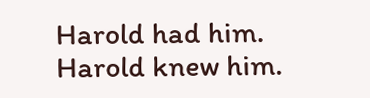Harold had him. Harold knew him.